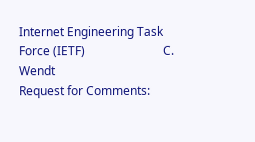Internet Engineering Task Force (IETF)                          C. Wendt
Request for Comments: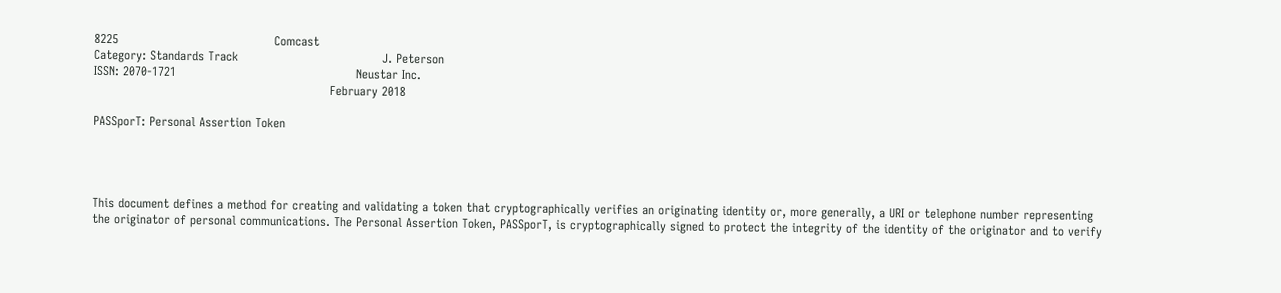8225                                       Comcast
Category: Standards Track                                    J. Peterson
ISSN: 2070-1721                                             Neustar Inc.
                                                           February 2018

PASSporT: Personal Assertion Token




This document defines a method for creating and validating a token that cryptographically verifies an originating identity or, more generally, a URI or telephone number representing the originator of personal communications. The Personal Assertion Token, PASSporT, is cryptographically signed to protect the integrity of the identity of the originator and to verify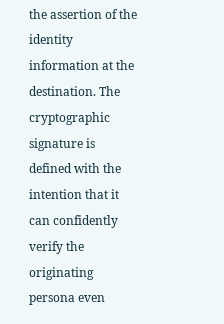the assertion of the identity information at the destination. The cryptographic signature is defined with the intention that it can confidently verify the originating persona even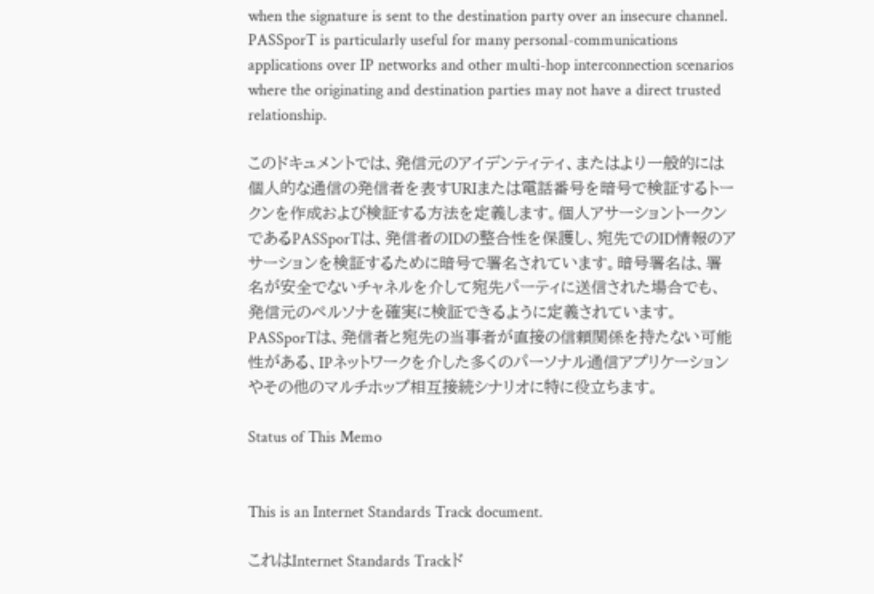when the signature is sent to the destination party over an insecure channel. PASSporT is particularly useful for many personal-communications applications over IP networks and other multi-hop interconnection scenarios where the originating and destination parties may not have a direct trusted relationship.

このドキュメントでは、発信元のアイデンティティ、またはより一般的には個人的な通信の発信者を表すURIまたは電話番号を暗号で検証するトークンを作成および検証する方法を定義します。個人アサーショントークンであるPASSporTは、発信者のIDの整合性を保護し、宛先でのID情報のアサーションを検証するために暗号で署名されています。暗号署名は、署名が安全でないチャネルを介して宛先パーティに送信された場合でも、発信元のペルソナを確実に検証できるように定義されています。 PASSporTは、発信者と宛先の当事者が直接の信頼関係を持たない可能性がある、IPネットワークを介した多くのパーソナル通信アプリケーションやその他のマルチホップ相互接続シナリオに特に役立ちます。

Status of This Memo


This is an Internet Standards Track document.

これはInternet Standards Trackド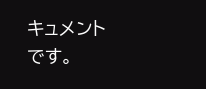キュメントです。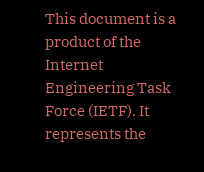This document is a product of the Internet Engineering Task Force (IETF). It represents the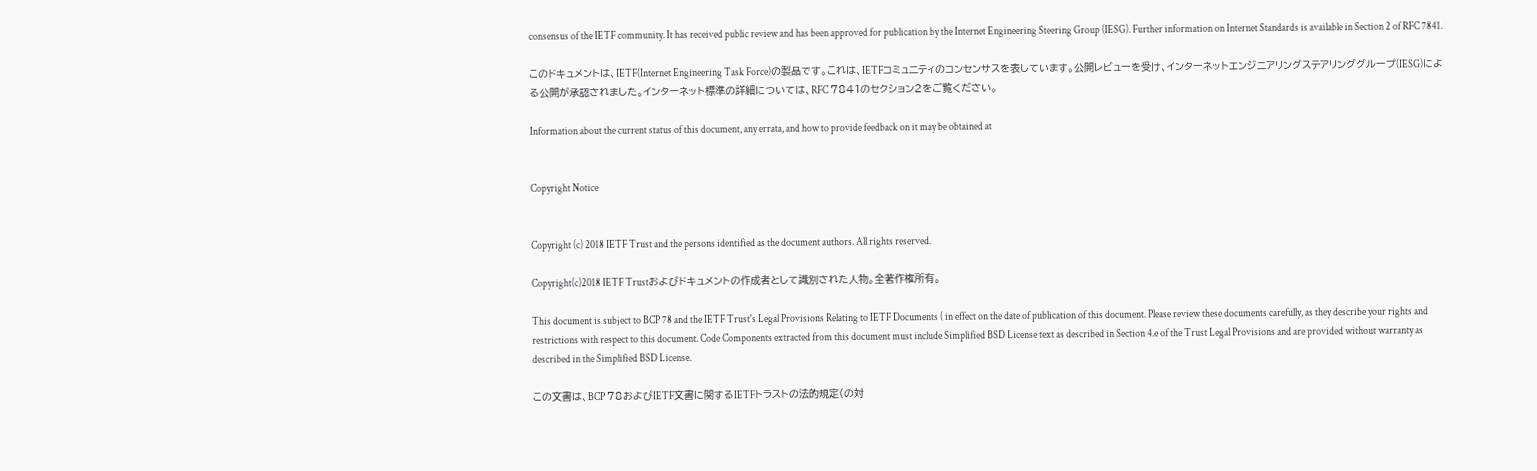consensus of the IETF community. It has received public review and has been approved for publication by the Internet Engineering Steering Group (IESG). Further information on Internet Standards is available in Section 2 of RFC 7841.

このドキュメントは、IETF(Internet Engineering Task Force)の製品です。これは、IETFコミュニティのコンセンサスを表しています。公開レビューを受け、インターネットエンジニアリングステアリンググループ(IESG)による公開が承認されました。インターネット標準の詳細については、RFC 7841のセクション2をご覧ください。

Information about the current status of this document, any errata, and how to provide feedback on it may be obtained at


Copyright Notice


Copyright (c) 2018 IETF Trust and the persons identified as the document authors. All rights reserved.

Copyright(c)2018 IETF Trustおよびドキュメントの作成者として識別された人物。全著作権所有。

This document is subject to BCP 78 and the IETF Trust's Legal Provisions Relating to IETF Documents ( in effect on the date of publication of this document. Please review these documents carefully, as they describe your rights and restrictions with respect to this document. Code Components extracted from this document must include Simplified BSD License text as described in Section 4.e of the Trust Legal Provisions and are provided without warranty as described in the Simplified BSD License.

この文書は、BCP 78およびIETF文書に関するIETFトラストの法的規定(の対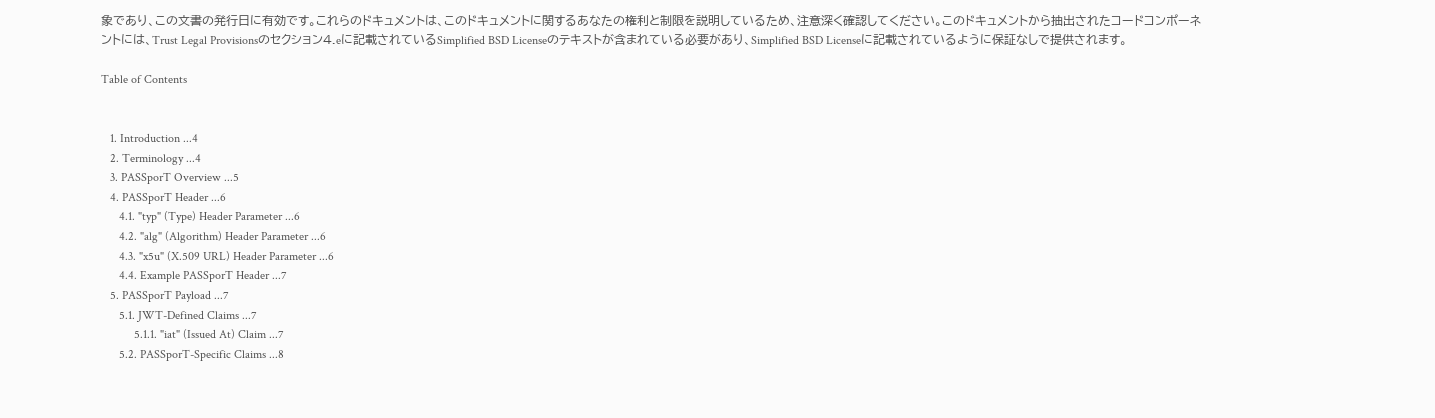象であり、この文書の発行日に有効です。これらのドキュメントは、このドキュメントに関するあなたの権利と制限を説明しているため、注意深く確認してください。このドキュメントから抽出されたコードコンポーネントには、Trust Legal Provisionsのセクション4.eに記載されているSimplified BSD Licenseのテキストが含まれている必要があり、Simplified BSD Licenseに記載されているように保証なしで提供されます。

Table of Contents


   1. Introduction ...4
   2. Terminology ...4
   3. PASSporT Overview ...5
   4. PASSporT Header ...6
      4.1. "typ" (Type) Header Parameter ...6
      4.2. "alg" (Algorithm) Header Parameter ...6
      4.3. "x5u" (X.509 URL) Header Parameter ...6
      4.4. Example PASSporT Header ...7
   5. PASSporT Payload ...7
      5.1. JWT-Defined Claims ...7
           5.1.1. "iat" (Issued At) Claim ...7
      5.2. PASSporT-Specific Claims ...8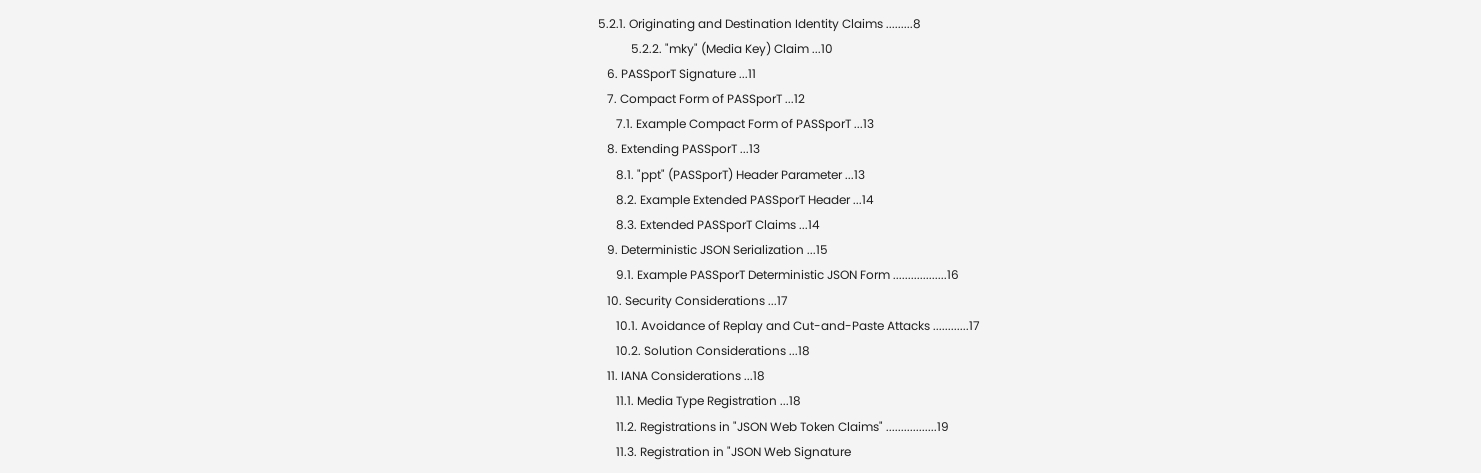5.2.1. Originating and Destination Identity Claims .........8
           5.2.2. "mky" (Media Key) Claim ...10
   6. PASSporT Signature ...11
   7. Compact Form of PASSporT ...12
      7.1. Example Compact Form of PASSporT ...13
   8. Extending PASSporT ...13
      8.1. "ppt" (PASSporT) Header Parameter ...13
      8.2. Example Extended PASSporT Header ...14
      8.3. Extended PASSporT Claims ...14
   9. Deterministic JSON Serialization ...15
      9.1. Example PASSporT Deterministic JSON Form ..................16
   10. Security Considerations ...17
      10.1. Avoidance of Replay and Cut-and-Paste Attacks ............17
      10.2. Solution Considerations ...18
   11. IANA Considerations ...18
      11.1. Media Type Registration ...18
      11.2. Registrations in "JSON Web Token Claims" .................19
      11.3. Registration in "JSON Web Signature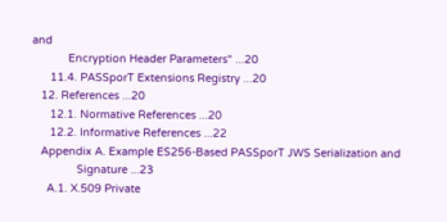and
            Encryption Header Parameters" ...20
      11.4. PASSporT Extensions Registry ...20
   12. References ...20
      12.1. Normative References ...20
      12.2. Informative References ...22
   Appendix A. Example ES256-Based PASSporT JWS Serialization and
               Signature ...23
     A.1. X.509 Private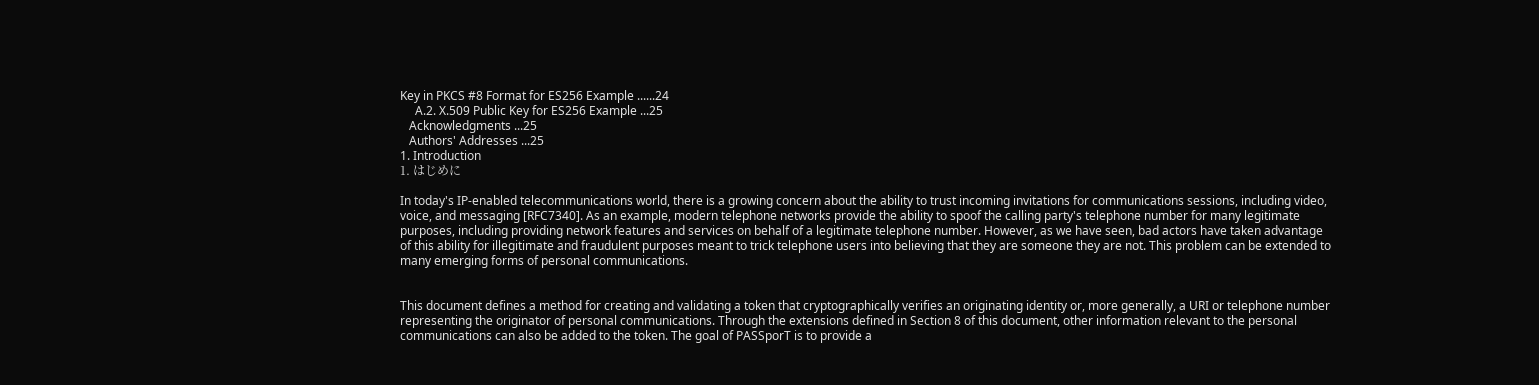Key in PKCS #8 Format for ES256 Example ......24
     A.2. X.509 Public Key for ES256 Example ...25
   Acknowledgments ...25
   Authors' Addresses ...25
1. Introduction
1. はじめに

In today's IP-enabled telecommunications world, there is a growing concern about the ability to trust incoming invitations for communications sessions, including video, voice, and messaging [RFC7340]. As an example, modern telephone networks provide the ability to spoof the calling party's telephone number for many legitimate purposes, including providing network features and services on behalf of a legitimate telephone number. However, as we have seen, bad actors have taken advantage of this ability for illegitimate and fraudulent purposes meant to trick telephone users into believing that they are someone they are not. This problem can be extended to many emerging forms of personal communications.


This document defines a method for creating and validating a token that cryptographically verifies an originating identity or, more generally, a URI or telephone number representing the originator of personal communications. Through the extensions defined in Section 8 of this document, other information relevant to the personal communications can also be added to the token. The goal of PASSporT is to provide a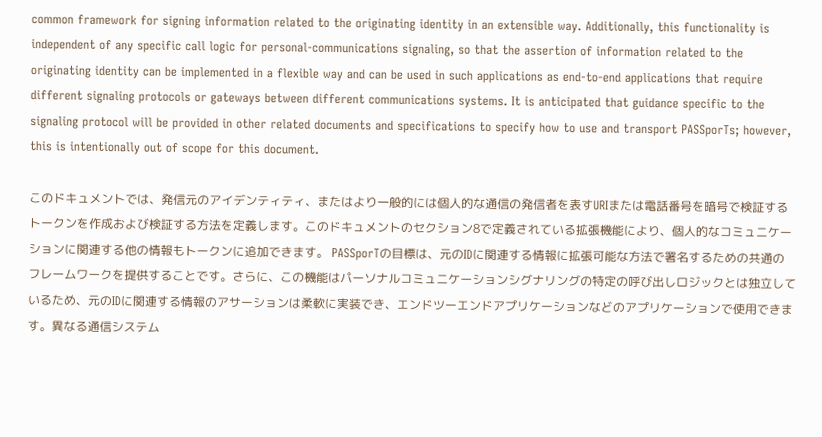common framework for signing information related to the originating identity in an extensible way. Additionally, this functionality is independent of any specific call logic for personal-communications signaling, so that the assertion of information related to the originating identity can be implemented in a flexible way and can be used in such applications as end-to-end applications that require different signaling protocols or gateways between different communications systems. It is anticipated that guidance specific to the signaling protocol will be provided in other related documents and specifications to specify how to use and transport PASSporTs; however, this is intentionally out of scope for this document.

このドキュメントでは、発信元のアイデンティティ、またはより一般的には個人的な通信の発信者を表すURIまたは電話番号を暗号で検証するトークンを作成および検証する方法を定義します。このドキュメントのセクション8で定義されている拡張機能により、個人的なコミュニケーションに関連する他の情報もトークンに追加できます。 PASSporTの目標は、元のIDに関連する情報に拡張可能な方法で署名するための共通のフレームワークを提供することです。さらに、この機能はパーソナルコミュニケーションシグナリングの特定の呼び出しロジックとは独立しているため、元のIDに関連する情報のアサーションは柔軟に実装でき、エンドツーエンドアプリケーションなどのアプリケーションで使用できます。異なる通信システム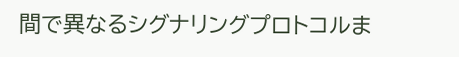間で異なるシグナリングプロトコルま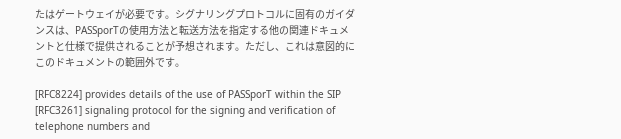たはゲートウェイが必要です。シグナリングプロトコルに固有のガイダンスは、PASSporTの使用方法と転送方法を指定する他の関連ドキュメントと仕様で提供されることが予想されます。ただし、これは意図的にこのドキュメントの範囲外です。

[RFC8224] provides details of the use of PASSporT within the SIP [RFC3261] signaling protocol for the signing and verification of telephone numbers and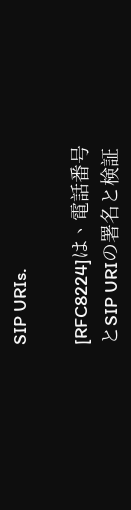SIP URIs.

[RFC8224]は、電話番号とSIP URIの署名と検証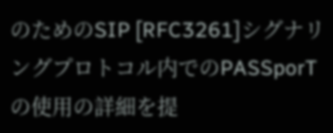のためのSIP [RFC3261]シグナリングプロトコル内でのPASSporTの使用の詳細を提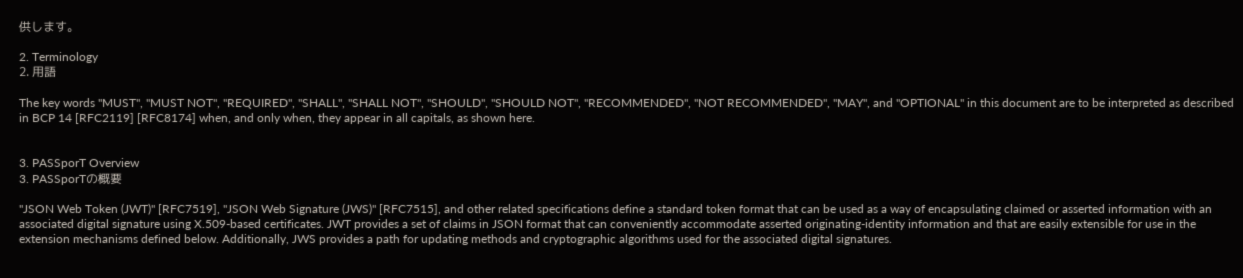供します。

2. Terminology
2. 用語

The key words "MUST", "MUST NOT", "REQUIRED", "SHALL", "SHALL NOT", "SHOULD", "SHOULD NOT", "RECOMMENDED", "NOT RECOMMENDED", "MAY", and "OPTIONAL" in this document are to be interpreted as described in BCP 14 [RFC2119] [RFC8174] when, and only when, they appear in all capitals, as shown here.


3. PASSporT Overview
3. PASSporTの概要

"JSON Web Token (JWT)" [RFC7519], "JSON Web Signature (JWS)" [RFC7515], and other related specifications define a standard token format that can be used as a way of encapsulating claimed or asserted information with an associated digital signature using X.509-based certificates. JWT provides a set of claims in JSON format that can conveniently accommodate asserted originating-identity information and that are easily extensible for use in the extension mechanisms defined below. Additionally, JWS provides a path for updating methods and cryptographic algorithms used for the associated digital signatures.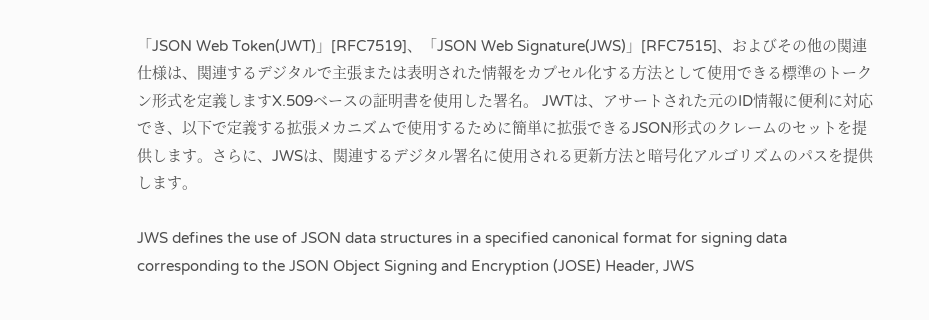「JSON Web Token(JWT)」[RFC7519]、「JSON Web Signature(JWS)」[RFC7515]、およびその他の関連仕様は、関連するデジタルで主張または表明された情報をカプセル化する方法として使用できる標準のトークン形式を定義しますX.509ベースの証明書を使用した署名。 JWTは、アサートされた元のID情報に便利に対応でき、以下で定義する拡張メカニズムで使用するために簡単に拡張できるJSON形式のクレームのセットを提供します。さらに、JWSは、関連するデジタル署名に使用される更新方法と暗号化アルゴリズムのパスを提供します。

JWS defines the use of JSON data structures in a specified canonical format for signing data corresponding to the JSON Object Signing and Encryption (JOSE) Header, JWS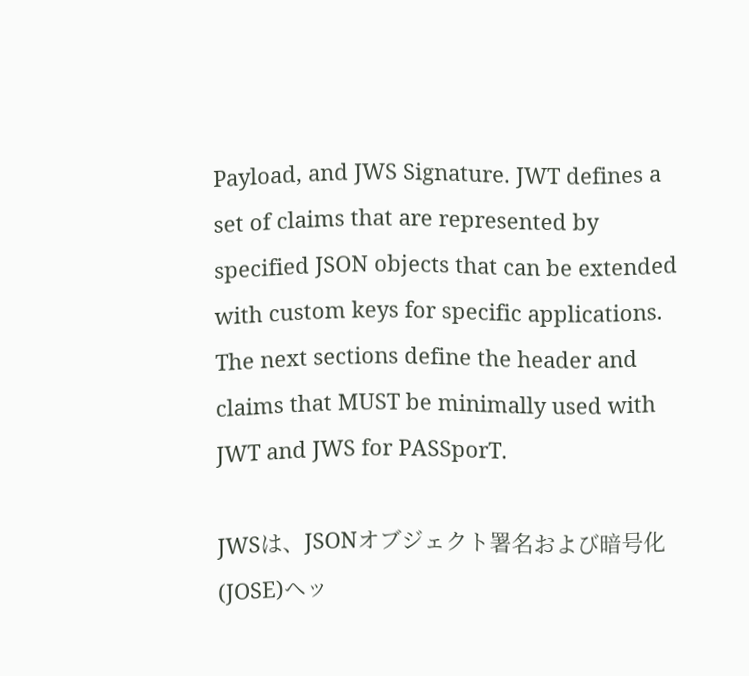Payload, and JWS Signature. JWT defines a set of claims that are represented by specified JSON objects that can be extended with custom keys for specific applications. The next sections define the header and claims that MUST be minimally used with JWT and JWS for PASSporT.

JWSは、JSONオブジェクト署名および暗号化(JOSE)ヘッ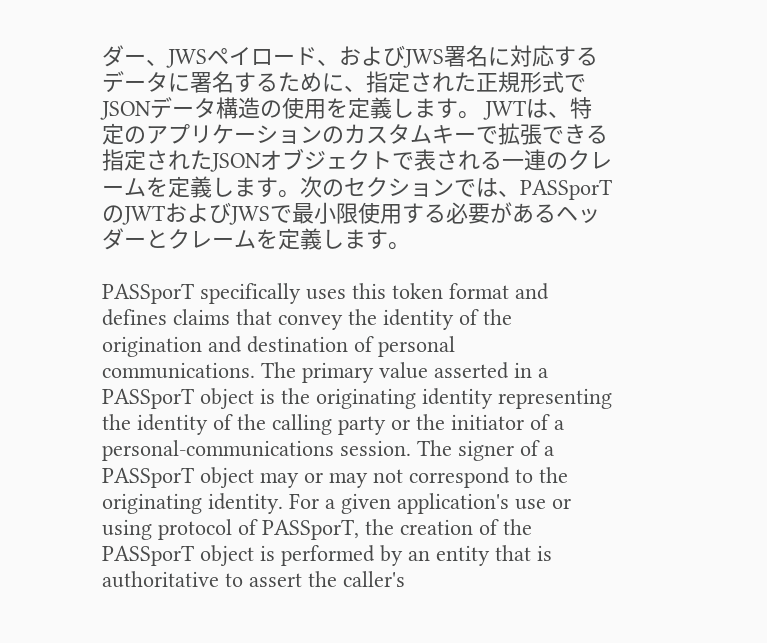ダー、JWSペイロード、およびJWS署名に対応するデータに署名するために、指定された正規形式でJSONデータ構造の使用を定義します。 JWTは、特定のアプリケーションのカスタムキーで拡張できる指定されたJSONオブジェクトで表される一連のクレームを定義します。次のセクションでは、PASSporTのJWTおよびJWSで最小限使用する必要があるヘッダーとクレームを定義します。

PASSporT specifically uses this token format and defines claims that convey the identity of the origination and destination of personal communications. The primary value asserted in a PASSporT object is the originating identity representing the identity of the calling party or the initiator of a personal-communications session. The signer of a PASSporT object may or may not correspond to the originating identity. For a given application's use or using protocol of PASSporT, the creation of the PASSporT object is performed by an entity that is authoritative to assert the caller's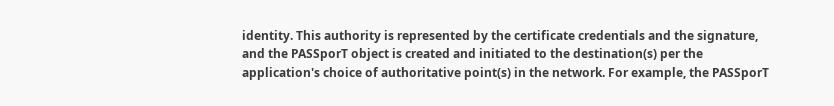identity. This authority is represented by the certificate credentials and the signature, and the PASSporT object is created and initiated to the destination(s) per the application's choice of authoritative point(s) in the network. For example, the PASSporT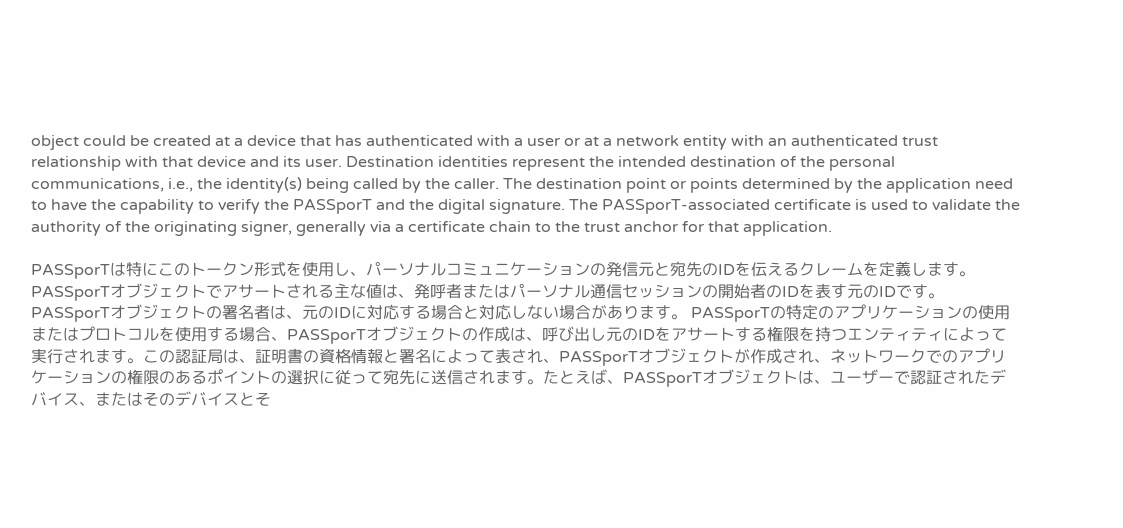object could be created at a device that has authenticated with a user or at a network entity with an authenticated trust relationship with that device and its user. Destination identities represent the intended destination of the personal communications, i.e., the identity(s) being called by the caller. The destination point or points determined by the application need to have the capability to verify the PASSporT and the digital signature. The PASSporT-associated certificate is used to validate the authority of the originating signer, generally via a certificate chain to the trust anchor for that application.

PASSporTは特にこのトークン形式を使用し、パーソナルコミュニケーションの発信元と宛先のIDを伝えるクレームを定義します。 PASSporTオブジェクトでアサートされる主な値は、発呼者またはパーソナル通信セッションの開始者のIDを表す元のIDです。 PASSporTオブジェクトの署名者は、元のIDに対応する場合と対応しない場合があります。 PASSporTの特定のアプリケーションの使用またはプロトコルを使用する場合、PASSporTオブジェクトの作成は、呼び出し元のIDをアサートする権限を持つエンティティによって実行されます。この認証局は、証明書の資格情報と署名によって表され、PASSporTオブジェクトが作成され、ネットワークでのアプリケーションの権限のあるポイントの選択に従って宛先に送信されます。たとえば、PASSporTオブジェクトは、ユーザーで認証されたデバイス、またはそのデバイスとそ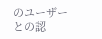のユーザーとの認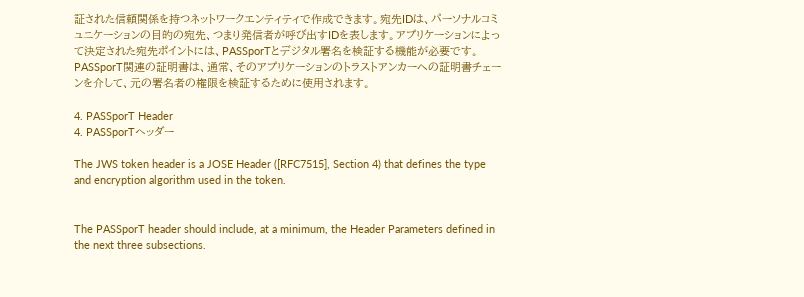証された信頼関係を持つネットワークエンティティで作成できます。宛先IDは、パーソナルコミュニケーションの目的の宛先、つまり発信者が呼び出すIDを表します。アプリケーションによって決定された宛先ポイントには、PASSporTとデジタル署名を検証する機能が必要です。 PASSporT関連の証明書は、通常、そのアプリケーションのトラストアンカーへの証明書チェーンを介して、元の署名者の権限を検証するために使用されます。

4. PASSporT Header
4. PASSporTヘッダー

The JWS token header is a JOSE Header ([RFC7515], Section 4) that defines the type and encryption algorithm used in the token.


The PASSporT header should include, at a minimum, the Header Parameters defined in the next three subsections.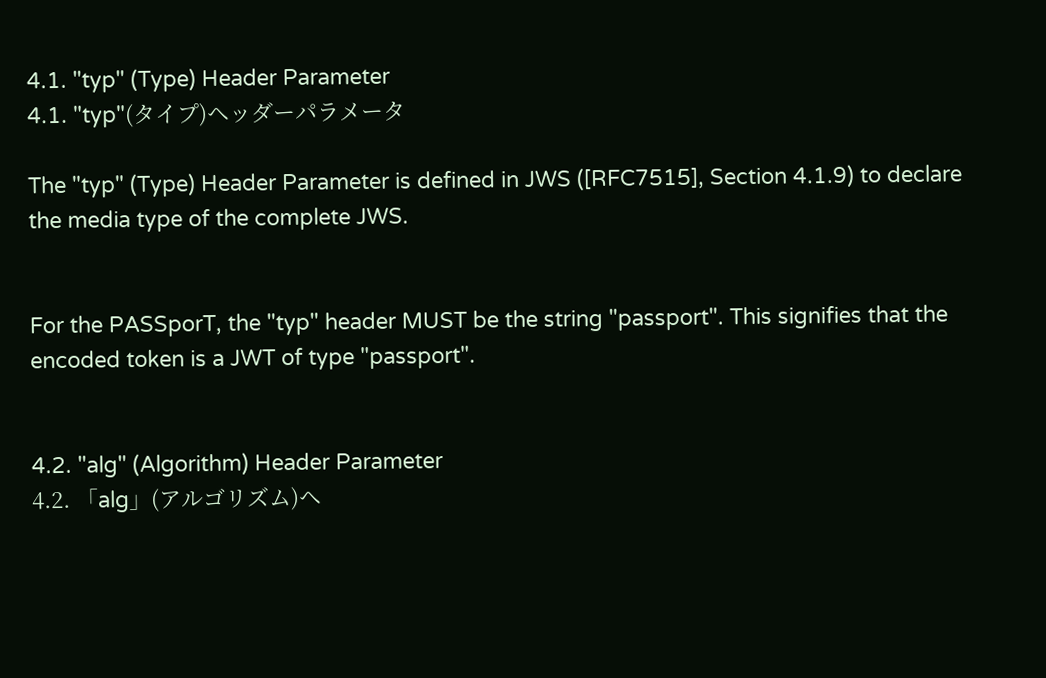4.1. "typ" (Type) Header Parameter
4.1. "typ"(タイプ)ヘッダーパラメータ

The "typ" (Type) Header Parameter is defined in JWS ([RFC7515], Section 4.1.9) to declare the media type of the complete JWS.


For the PASSporT, the "typ" header MUST be the string "passport". This signifies that the encoded token is a JWT of type "passport".


4.2. "alg" (Algorithm) Header Parameter
4.2. 「alg」(アルゴリズム)ヘ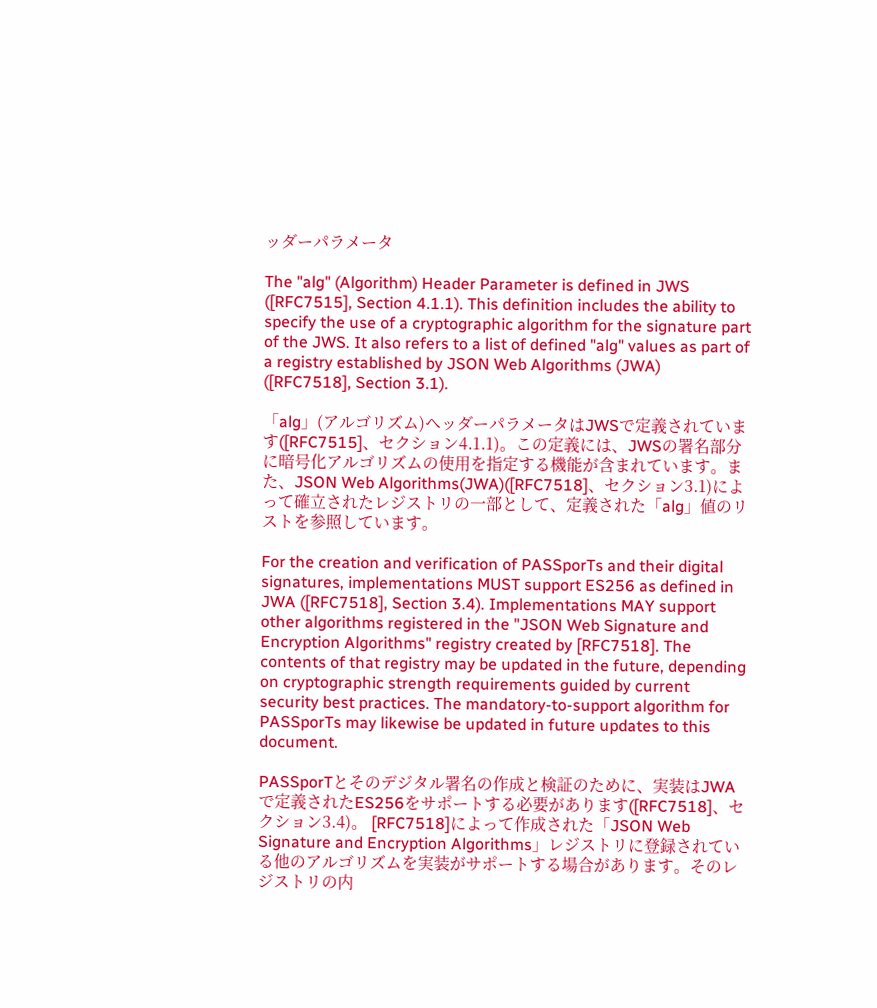ッダーパラメータ

The "alg" (Algorithm) Header Parameter is defined in JWS ([RFC7515], Section 4.1.1). This definition includes the ability to specify the use of a cryptographic algorithm for the signature part of the JWS. It also refers to a list of defined "alg" values as part of a registry established by JSON Web Algorithms (JWA) ([RFC7518], Section 3.1).

「alg」(アルゴリズム)ヘッダーパラメータはJWSで定義されています([RFC7515]、セクション4.1.1)。この定義には、JWSの署名部分に暗号化アルゴリズムの使用を指定する機能が含まれています。また、JSON Web Algorithms(JWA)([RFC7518]、セクション3.1)によって確立されたレジストリの一部として、定義された「alg」値のリストを参照しています。

For the creation and verification of PASSporTs and their digital signatures, implementations MUST support ES256 as defined in JWA ([RFC7518], Section 3.4). Implementations MAY support other algorithms registered in the "JSON Web Signature and Encryption Algorithms" registry created by [RFC7518]. The contents of that registry may be updated in the future, depending on cryptographic strength requirements guided by current security best practices. The mandatory-to-support algorithm for PASSporTs may likewise be updated in future updates to this document.

PASSporTとそのデジタル署名の作成と検証のために、実装はJWAで定義されたES256をサポートする必要があります([RFC7518]、セクション3.4)。 [RFC7518]によって作成された「JSON Web Signature and Encryption Algorithms」レジストリに登録されている他のアルゴリズムを実装がサポートする場合があります。そのレジストリの内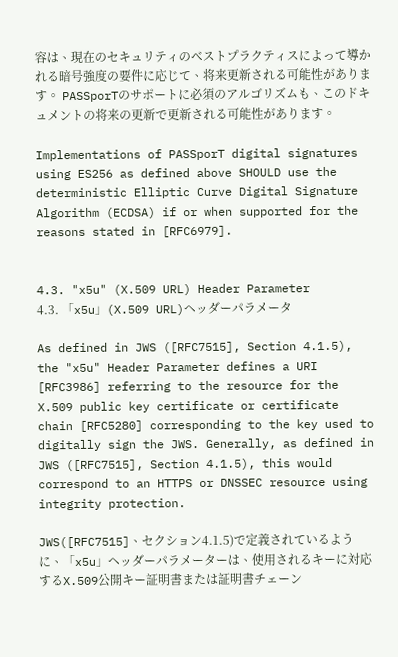容は、現在のセキュリティのベストプラクティスによって導かれる暗号強度の要件に応じて、将来更新される可能性があります。 PASSporTのサポートに必須のアルゴリズムも、このドキュメントの将来の更新で更新される可能性があります。

Implementations of PASSporT digital signatures using ES256 as defined above SHOULD use the deterministic Elliptic Curve Digital Signature Algorithm (ECDSA) if or when supported for the reasons stated in [RFC6979].


4.3. "x5u" (X.509 URL) Header Parameter
4.3. 「x5u」(X.509 URL)ヘッダーパラメータ

As defined in JWS ([RFC7515], Section 4.1.5), the "x5u" Header Parameter defines a URI [RFC3986] referring to the resource for the X.509 public key certificate or certificate chain [RFC5280] corresponding to the key used to digitally sign the JWS. Generally, as defined in JWS ([RFC7515], Section 4.1.5), this would correspond to an HTTPS or DNSSEC resource using integrity protection.

JWS([RFC7515]、セクション4.1.5)で定義されているように、「x5u」ヘッダーパラメーターは、使用されるキーに対応するX.509公開キー証明書または証明書チェーン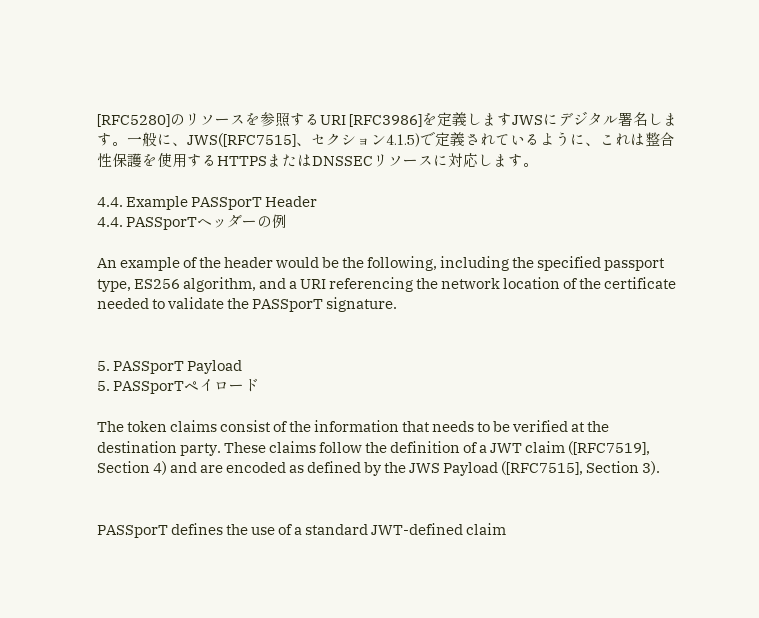[RFC5280]のリソースを参照するURI [RFC3986]を定義しますJWSにデジタル署名します。一般に、JWS([RFC7515]、セクション4.1.5)で定義されているように、これは整合性保護を使用するHTTPSまたはDNSSECリソースに対応します。

4.4. Example PASSporT Header
4.4. PASSporTヘッダーの例

An example of the header would be the following, including the specified passport type, ES256 algorithm, and a URI referencing the network location of the certificate needed to validate the PASSporT signature.


5. PASSporT Payload
5. PASSporTペイロード

The token claims consist of the information that needs to be verified at the destination party. These claims follow the definition of a JWT claim ([RFC7519], Section 4) and are encoded as defined by the JWS Payload ([RFC7515], Section 3).


PASSporT defines the use of a standard JWT-defined claim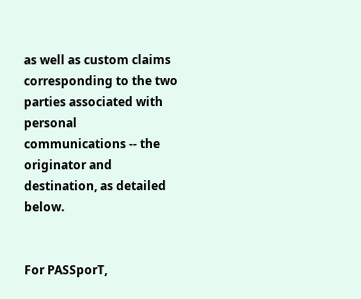as well as custom claims corresponding to the two parties associated with personal communications -- the originator and destination, as detailed below.


For PASSporT,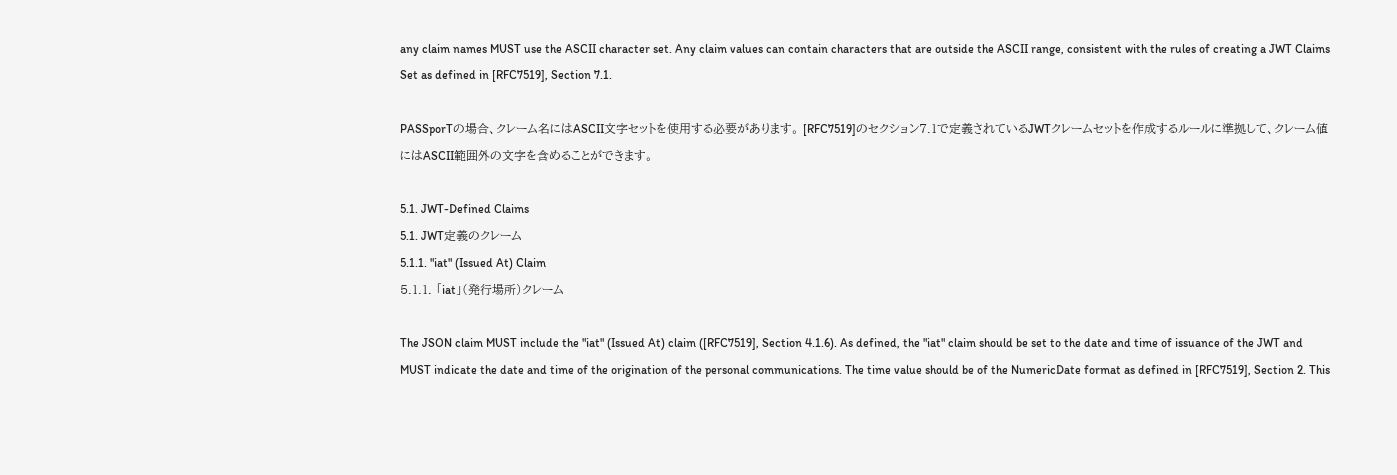any claim names MUST use the ASCII character set. Any claim values can contain characters that are outside the ASCII range, consistent with the rules of creating a JWT Claims Set as defined in [RFC7519], Section 7.1.

PASSporTの場合、クレーム名にはASCII文字セットを使用する必要があります。 [RFC7519]のセクション7.1で定義されているJWTクレームセットを作成するルールに準拠して、クレーム値にはASCII範囲外の文字を含めることができます。

5.1. JWT-Defined Claims
5.1. JWT定義のクレーム
5.1.1. "iat" (Issued At) Claim
5.1.1. 「iat」(発行場所)クレーム

The JSON claim MUST include the "iat" (Issued At) claim ([RFC7519], Section 4.1.6). As defined, the "iat" claim should be set to the date and time of issuance of the JWT and MUST indicate the date and time of the origination of the personal communications. The time value should be of the NumericDate format as defined in [RFC7519], Section 2. This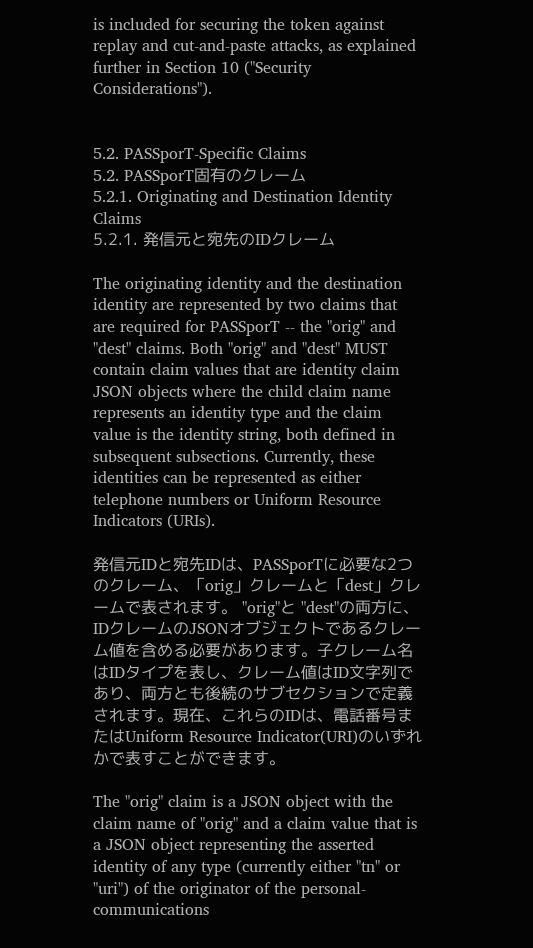is included for securing the token against replay and cut-and-paste attacks, as explained further in Section 10 ("Security Considerations").


5.2. PASSporT-Specific Claims
5.2. PASSporT固有のクレーム
5.2.1. Originating and Destination Identity Claims
5.2.1. 発信元と宛先のIDクレーム

The originating identity and the destination identity are represented by two claims that are required for PASSporT -- the "orig" and "dest" claims. Both "orig" and "dest" MUST contain claim values that are identity claim JSON objects where the child claim name represents an identity type and the claim value is the identity string, both defined in subsequent subsections. Currently, these identities can be represented as either telephone numbers or Uniform Resource Indicators (URIs).

発信元IDと宛先IDは、PASSporTに必要な2つのクレーム、「orig」クレームと「dest」クレームで表されます。 "orig"と "dest"の両方に、IDクレームのJSONオブジェクトであるクレーム値を含める必要があります。子クレーム名はIDタイプを表し、クレーム値はID文字列であり、両方とも後続のサブセクションで定義されます。現在、これらのIDは、電話番号またはUniform Resource Indicator(URI)のいずれかで表すことができます。

The "orig" claim is a JSON object with the claim name of "orig" and a claim value that is a JSON object representing the asserted identity of any type (currently either "tn" or "uri") of the originator of the personal-communications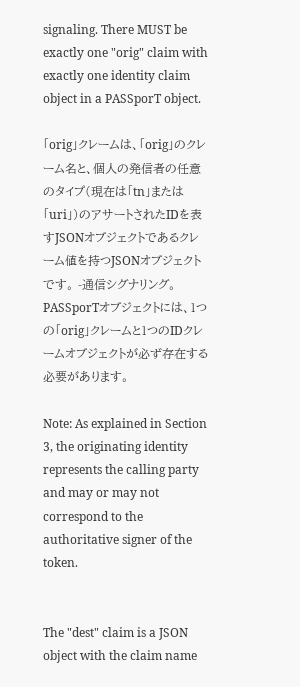signaling. There MUST be exactly one "orig" claim with exactly one identity claim object in a PASSporT object.

「orig」クレームは、「orig」のクレーム名と、個人の発信者の任意のタイプ(現在は「tn」または「uri」)のアサートされたIDを表すJSONオブジェクトであるクレーム値を持つJSONオブジェクトです。 -通信シグナリング。 PASSporTオブジェクトには、1つの「orig」クレームと1つのIDクレームオブジェクトが必ず存在する必要があります。

Note: As explained in Section 3, the originating identity represents the calling party and may or may not correspond to the authoritative signer of the token.


The "dest" claim is a JSON object with the claim name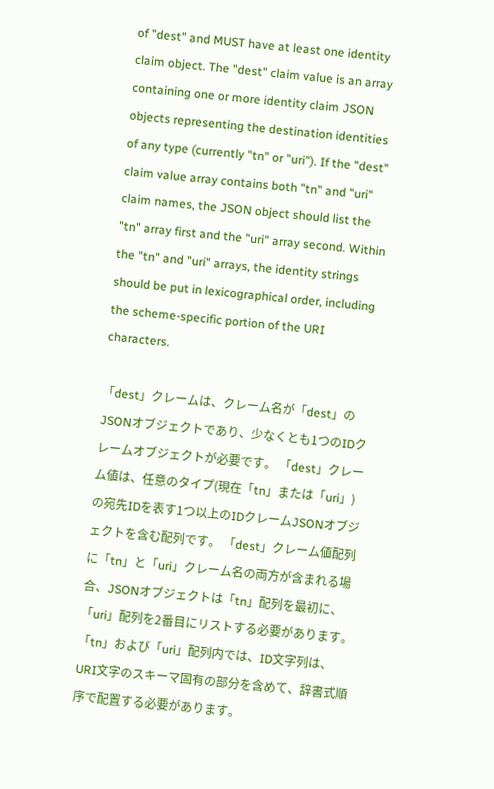of "dest" and MUST have at least one identity claim object. The "dest" claim value is an array containing one or more identity claim JSON objects representing the destination identities of any type (currently "tn" or "uri"). If the "dest" claim value array contains both "tn" and "uri" claim names, the JSON object should list the "tn" array first and the "uri" array second. Within the "tn" and "uri" arrays, the identity strings should be put in lexicographical order, including the scheme-specific portion of the URI characters.

「dest」クレームは、クレーム名が「dest」のJSONオブジェクトであり、少なくとも1つのIDクレームオブジェクトが必要です。 「dest」クレーム値は、任意のタイプ(現在「tn」または「uri」)の宛先IDを表す1つ以上のIDクレームJSONオブジェクトを含む配列です。 「dest」クレーム値配列に「tn」と「uri」クレーム名の両方が含まれる場合、JSONオブジェクトは「tn」配列を最初に、「uri」配列を2番目にリストする必要があります。 「tn」および「uri」配列内では、ID文字列は、URI文字のスキーマ固有の部分を含めて、辞書式順序で配置する必要があります。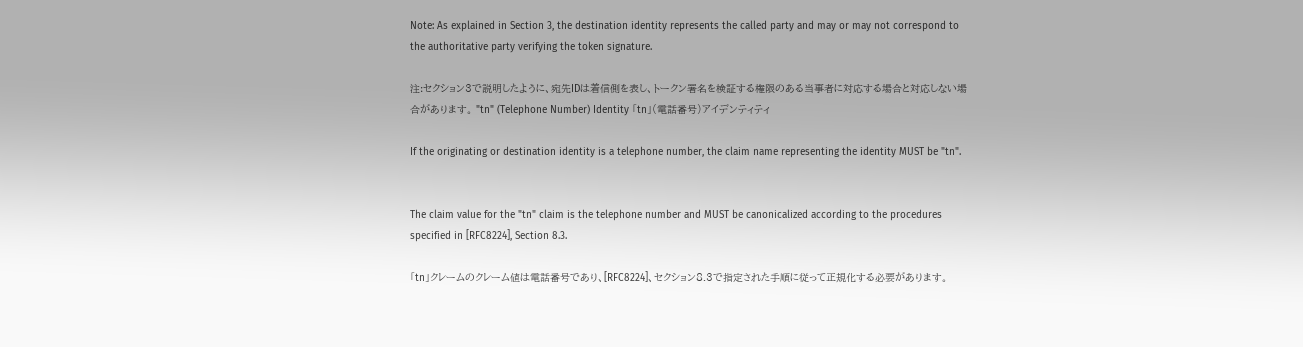Note: As explained in Section 3, the destination identity represents the called party and may or may not correspond to the authoritative party verifying the token signature.

注:セクション3で説明したように、宛先IDは着信側を表し、トークン署名を検証する権限のある当事者に対応する場合と対応しない場合があります。 "tn" (Telephone Number) Identity 「tn」(電話番号)アイデンティティ

If the originating or destination identity is a telephone number, the claim name representing the identity MUST be "tn".


The claim value for the "tn" claim is the telephone number and MUST be canonicalized according to the procedures specified in [RFC8224], Section 8.3.

「tn」クレームのクレーム値は電話番号であり、[RFC8224]、セクション8.3で指定された手順に従って正規化する必要があります。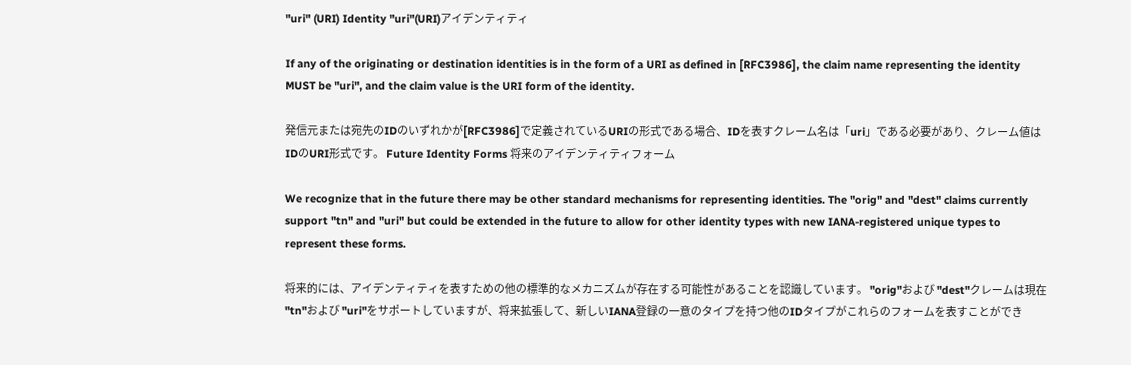"uri" (URI) Identity "uri"(URI)アイデンティティ

If any of the originating or destination identities is in the form of a URI as defined in [RFC3986], the claim name representing the identity MUST be "uri", and the claim value is the URI form of the identity.

発信元または宛先のIDのいずれかが[RFC3986]で定義されているURIの形式である場合、IDを表すクレーム名は「uri」である必要があり、クレーム値はIDのURI形式です。 Future Identity Forms 将来のアイデンティティフォーム

We recognize that in the future there may be other standard mechanisms for representing identities. The "orig" and "dest" claims currently support "tn" and "uri" but could be extended in the future to allow for other identity types with new IANA-registered unique types to represent these forms.

将来的には、アイデンティティを表すための他の標準的なメカニズムが存在する可能性があることを認識しています。 "orig"および "dest"クレームは現在 "tn"および "uri"をサポートしていますが、将来拡張して、新しいIANA登録の一意のタイプを持つ他のIDタイプがこれらのフォームを表すことができ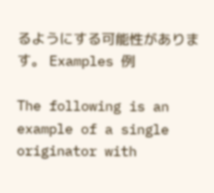るようにする可能性があります。 Examples 例

The following is an example of a single originator with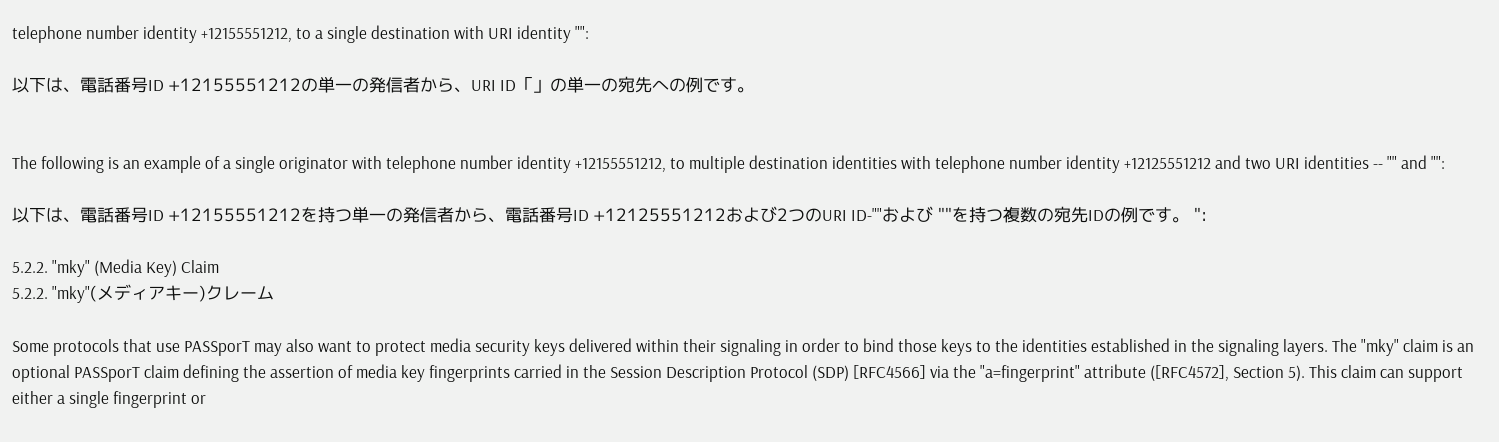telephone number identity +12155551212, to a single destination with URI identity "":

以下は、電話番号ID +12155551212の単一の発信者から、URI ID「」の単一の宛先への例です。


The following is an example of a single originator with telephone number identity +12155551212, to multiple destination identities with telephone number identity +12125551212 and two URI identities -- "" and "":

以下は、電話番号ID +12155551212を持つ単一の発信者から、電話番号ID +12125551212および2つのURI ID-""および ""を持つ複数の宛先IDの例です。 ":

5.2.2. "mky" (Media Key) Claim
5.2.2. "mky"(メディアキー)クレーム

Some protocols that use PASSporT may also want to protect media security keys delivered within their signaling in order to bind those keys to the identities established in the signaling layers. The "mky" claim is an optional PASSporT claim defining the assertion of media key fingerprints carried in the Session Description Protocol (SDP) [RFC4566] via the "a=fingerprint" attribute ([RFC4572], Section 5). This claim can support either a single fingerprint or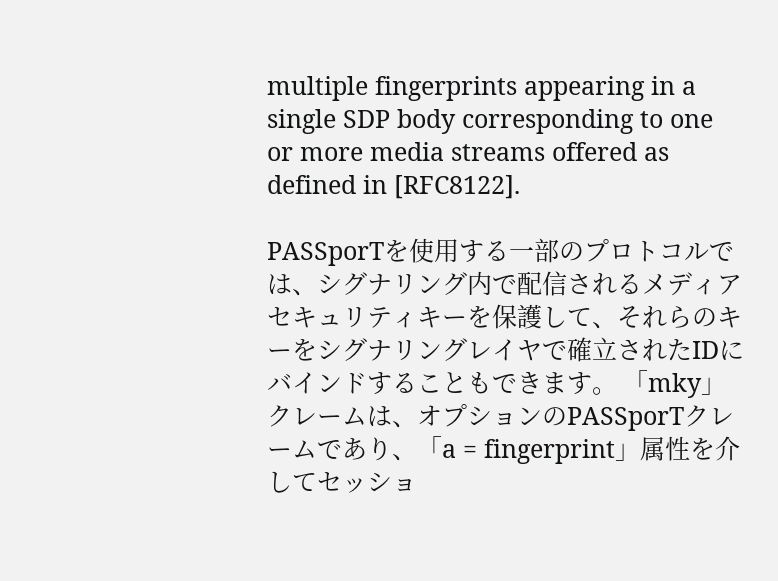multiple fingerprints appearing in a single SDP body corresponding to one or more media streams offered as defined in [RFC8122].

PASSporTを使用する一部のプロトコルでは、シグナリング内で配信されるメディアセキュリティキーを保護して、それらのキーをシグナリングレイヤで確立されたIDにバインドすることもできます。 「mky」クレームは、オプションのPASSporTクレームであり、「a = fingerprint」属性を介してセッショ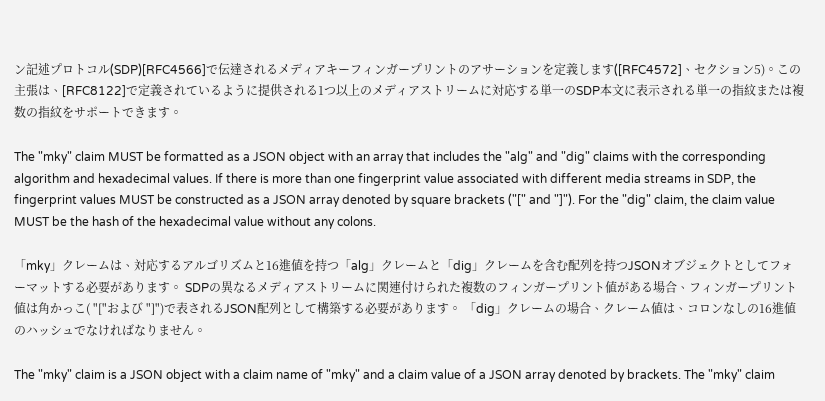ン記述プロトコル(SDP)[RFC4566]で伝達されるメディアキーフィンガープリントのアサーションを定義します([RFC4572]、セクション5)。この主張は、[RFC8122]で定義されているように提供される1つ以上のメディアストリームに対応する単一のSDP本文に表示される単一の指紋または複数の指紋をサポートできます。

The "mky" claim MUST be formatted as a JSON object with an array that includes the "alg" and "dig" claims with the corresponding algorithm and hexadecimal values. If there is more than one fingerprint value associated with different media streams in SDP, the fingerprint values MUST be constructed as a JSON array denoted by square brackets ("[" and "]"). For the "dig" claim, the claim value MUST be the hash of the hexadecimal value without any colons.

「mky」クレームは、対応するアルゴリズムと16進値を持つ「alg」クレームと「dig」クレームを含む配列を持つJSONオブジェクトとしてフォーマットする必要があります。 SDPの異なるメディアストリームに関連付けられた複数のフィンガープリント値がある場合、フィンガープリント値は角かっこ( "["および "]")で表されるJSON配列として構築する必要があります。 「dig」クレームの場合、クレーム値は、コロンなしの16進値のハッシュでなければなりません。

The "mky" claim is a JSON object with a claim name of "mky" and a claim value of a JSON array denoted by brackets. The "mky" claim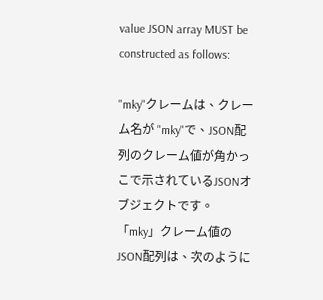value JSON array MUST be constructed as follows:

"mky"クレームは、クレーム名が "mky"で、JSON配列のクレーム値が角かっこで示されているJSONオブジェクトです。 「mky」クレーム値のJSON配列は、次のように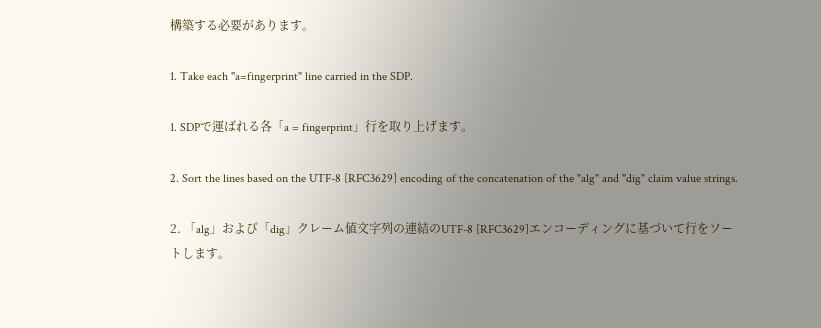構築する必要があります。

1. Take each "a=fingerprint" line carried in the SDP.

1. SDPで運ばれる各「a = fingerprint」行を取り上げます。

2. Sort the lines based on the UTF-8 [RFC3629] encoding of the concatenation of the "alg" and "dig" claim value strings.

2. 「alg」および「dig」クレーム値文字列の連結のUTF-8 [RFC3629]エンコーディングに基づいて行をソートします。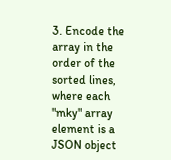3. Encode the array in the order of the sorted lines, where each "mky" array element is a JSON object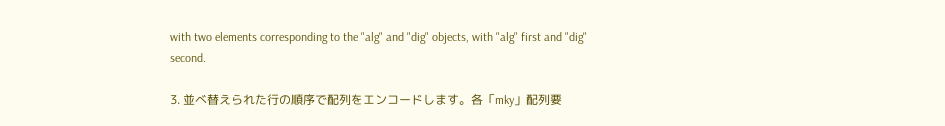with two elements corresponding to the "alg" and "dig" objects, with "alg" first and "dig" second.

3. 並べ替えられた行の順序で配列をエンコードします。各「mky」配列要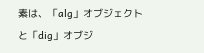素は、「alg」オブジェクトと「dig」オブジ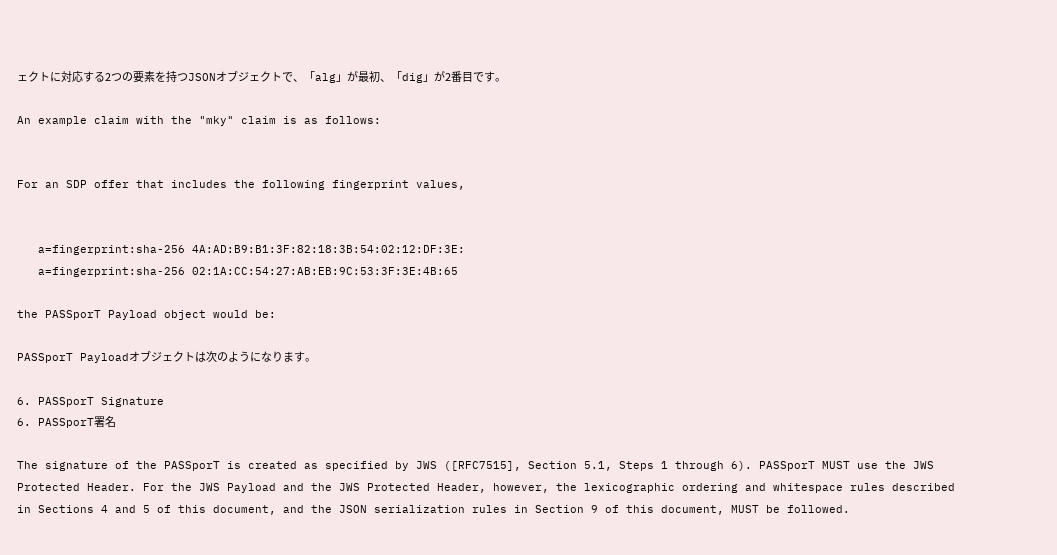ェクトに対応する2つの要素を持つJSONオブジェクトで、「alg」が最初、「dig」が2番目です。

An example claim with the "mky" claim is as follows:


For an SDP offer that includes the following fingerprint values,


   a=fingerprint:sha-256 4A:AD:B9:B1:3F:82:18:3B:54:02:12:DF:3E:
   a=fingerprint:sha-256 02:1A:CC:54:27:AB:EB:9C:53:3F:3E:4B:65

the PASSporT Payload object would be:

PASSporT Payloadオブジェクトは次のようになります。

6. PASSporT Signature
6. PASSporT署名

The signature of the PASSporT is created as specified by JWS ([RFC7515], Section 5.1, Steps 1 through 6). PASSporT MUST use the JWS Protected Header. For the JWS Payload and the JWS Protected Header, however, the lexicographic ordering and whitespace rules described in Sections 4 and 5 of this document, and the JSON serialization rules in Section 9 of this document, MUST be followed.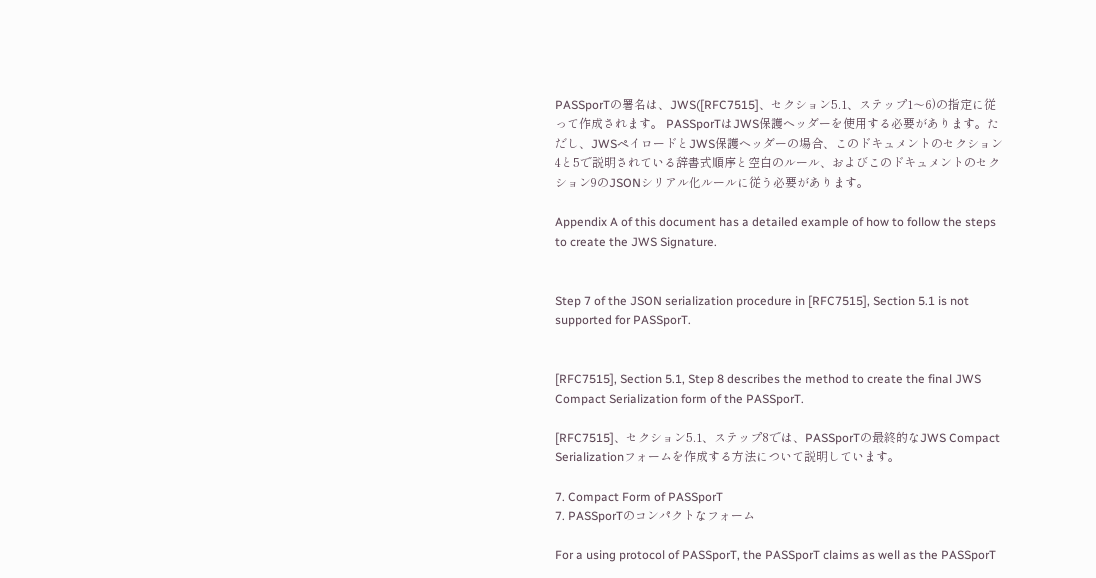PASSporTの署名は、JWS([RFC7515]、セクション5.1、ステップ1〜6)の指定に従って作成されます。 PASSporTはJWS保護ヘッダーを使用する必要があります。ただし、JWSペイロードとJWS保護ヘッダーの場合、このドキュメントのセクション4と5で説明されている辞書式順序と空白のルール、およびこのドキュメントのセクション9のJSONシリアル化ルールに従う必要があります。

Appendix A of this document has a detailed example of how to follow the steps to create the JWS Signature.


Step 7 of the JSON serialization procedure in [RFC7515], Section 5.1 is not supported for PASSporT.


[RFC7515], Section 5.1, Step 8 describes the method to create the final JWS Compact Serialization form of the PASSporT.

[RFC7515]、セクション5.1、ステップ8では、PASSporTの最終的なJWS Compact Serializationフォームを作成する方法について説明しています。

7. Compact Form of PASSporT
7. PASSporTのコンパクトなフォーム

For a using protocol of PASSporT, the PASSporT claims as well as the PASSporT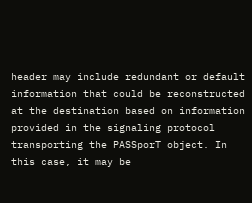header may include redundant or default information that could be reconstructed at the destination based on information provided in the signaling protocol transporting the PASSporT object. In this case, it may be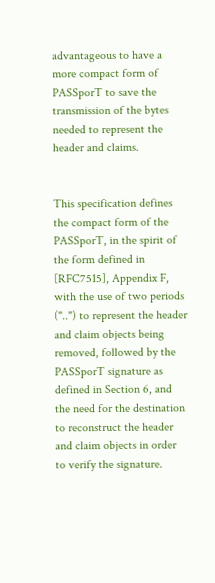advantageous to have a more compact form of PASSporT to save the transmission of the bytes needed to represent the header and claims.


This specification defines the compact form of the PASSporT, in the spirit of the form defined in [RFC7515], Appendix F, with the use of two periods ("..") to represent the header and claim objects being removed, followed by the PASSporT signature as defined in Section 6, and the need for the destination to reconstruct the header and claim objects in order to verify the signature.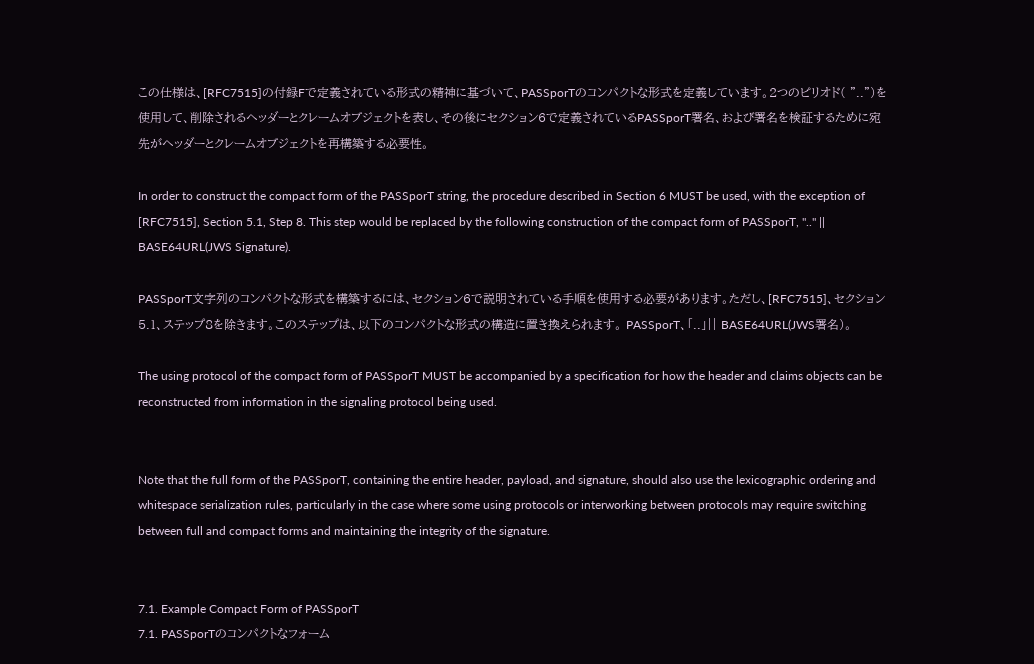この仕様は、[RFC7515]の付録Fで定義されている形式の精神に基づいて、PASSporTのコンパクトな形式を定義しています。2つのピリオド( "..")を使用して、削除されるヘッダーとクレームオブジェクトを表し、その後にセクション6で定義されているPASSporT署名、および署名を検証するために宛先がヘッダーとクレームオブジェクトを再構築する必要性。

In order to construct the compact form of the PASSporT string, the procedure described in Section 6 MUST be used, with the exception of [RFC7515], Section 5.1, Step 8. This step would be replaced by the following construction of the compact form of PASSporT, ".." || BASE64URL(JWS Signature).

PASSporT文字列のコンパクトな形式を構築するには、セクション6で説明されている手順を使用する必要があります。ただし、[RFC7515]、セクション5.1、ステップ8を除きます。このステップは、以下のコンパクトな形式の構造に置き換えられます。 PASSporT、「..」|| BASE64URL(JWS署名)。

The using protocol of the compact form of PASSporT MUST be accompanied by a specification for how the header and claims objects can be reconstructed from information in the signaling protocol being used.


Note that the full form of the PASSporT, containing the entire header, payload, and signature, should also use the lexicographic ordering and whitespace serialization rules, particularly in the case where some using protocols or interworking between protocols may require switching between full and compact forms and maintaining the integrity of the signature.


7.1. Example Compact Form of PASSporT
7.1. PASSporTのコンパクトなフォーム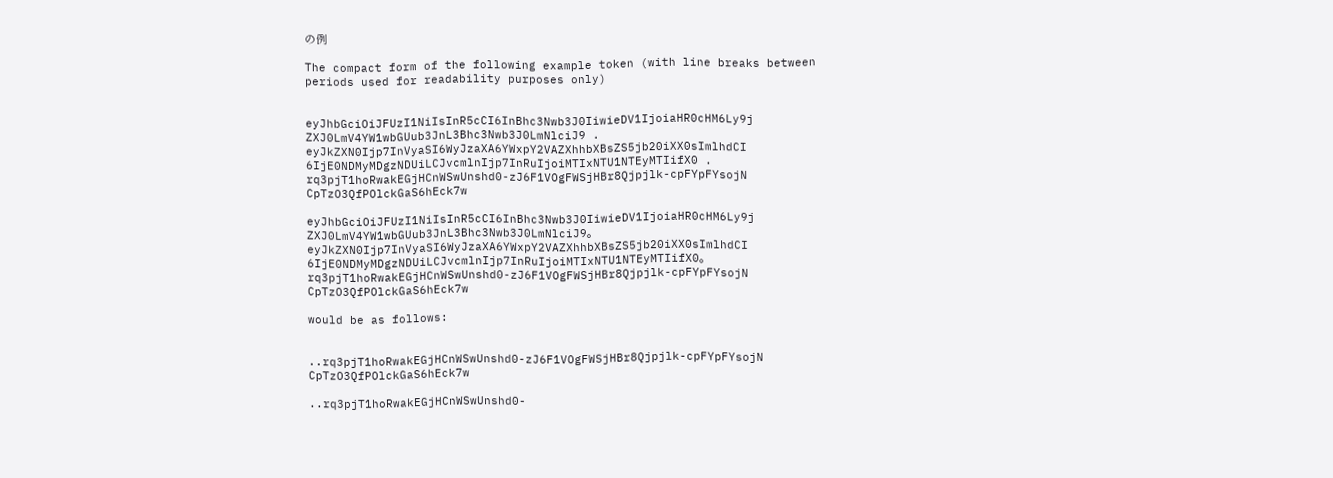の例

The compact form of the following example token (with line breaks between periods used for readability purposes only)


eyJhbGciOiJFUzI1NiIsInR5cCI6InBhc3Nwb3J0IiwieDV1IjoiaHR0cHM6Ly9j ZXJ0LmV4YW1wbGUub3JnL3Bhc3Nwb3J0LmNlciJ9 . eyJkZXN0Ijp7InVyaSI6WyJzaXA6YWxpY2VAZXhhbXBsZS5jb20iXX0sImlhdCI 6IjE0NDMyMDgzNDUiLCJvcmlnIjp7InRuIjoiMTIxNTU1NTEyMTIifX0 . rq3pjT1hoRwakEGjHCnWSwUnshd0-zJ6F1VOgFWSjHBr8Qjpjlk-cpFYpFYsojN CpTzO3QfPOlckGaS6hEck7w

eyJhbGciOiJFUzI1NiIsInR5cCI6InBhc3Nwb3J0IiwieDV1IjoiaHR0cHM6Ly9j ZXJ0LmV4YW1wbGUub3JnL3Bhc3Nwb3J0LmNlciJ9。 eyJkZXN0Ijp7InVyaSI6WyJzaXA6YWxpY2VAZXhhbXBsZS5jb20iXX0sImlhdCI 6IjE0NDMyMDgzNDUiLCJvcmlnIjp7InRuIjoiMTIxNTU1NTEyMTIifX0。 rq3pjT1hoRwakEGjHCnWSwUnshd0-zJ6F1VOgFWSjHBr8Qjpjlk-cpFYpFYsojN CpTzO3QfPOlckGaS6hEck7w

would be as follows:


..rq3pjT1hoRwakEGjHCnWSwUnshd0-zJ6F1VOgFWSjHBr8Qjpjlk-cpFYpFYsojN CpTzO3QfPOlckGaS6hEck7w

..rq3pjT1hoRwakEGjHCnWSwUnshd0-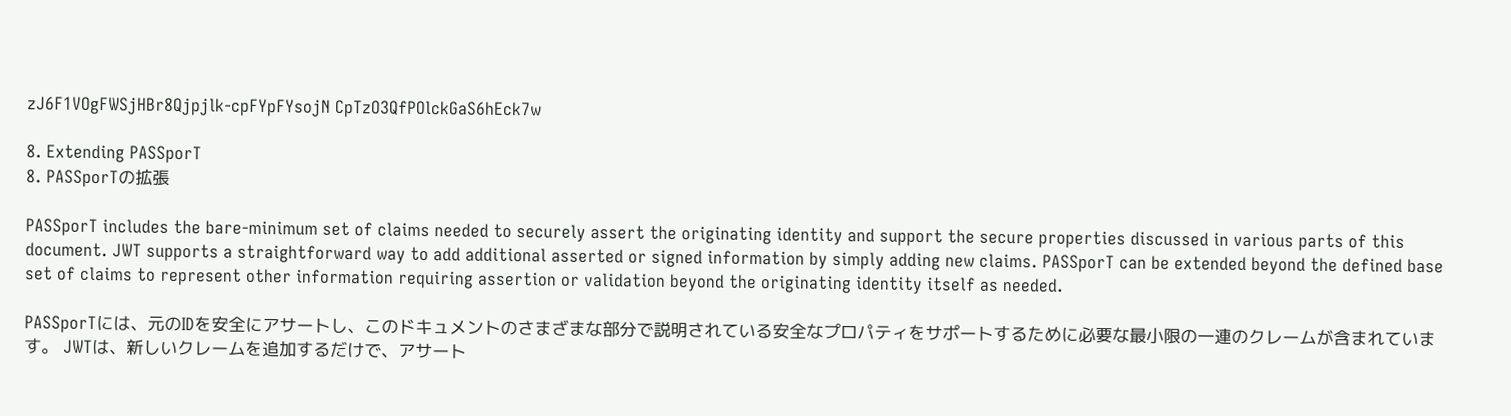zJ6F1VOgFWSjHBr8Qjpjlk-cpFYpFYsojN CpTzO3QfPOlckGaS6hEck7w

8. Extending PASSporT
8. PASSporTの拡張

PASSporT includes the bare-minimum set of claims needed to securely assert the originating identity and support the secure properties discussed in various parts of this document. JWT supports a straightforward way to add additional asserted or signed information by simply adding new claims. PASSporT can be extended beyond the defined base set of claims to represent other information requiring assertion or validation beyond the originating identity itself as needed.

PASSporTには、元のIDを安全にアサートし、このドキュメントのさまざまな部分で説明されている安全なプロパティをサポートするために必要な最小限の一連のクレームが含まれています。 JWTは、新しいクレームを追加するだけで、アサート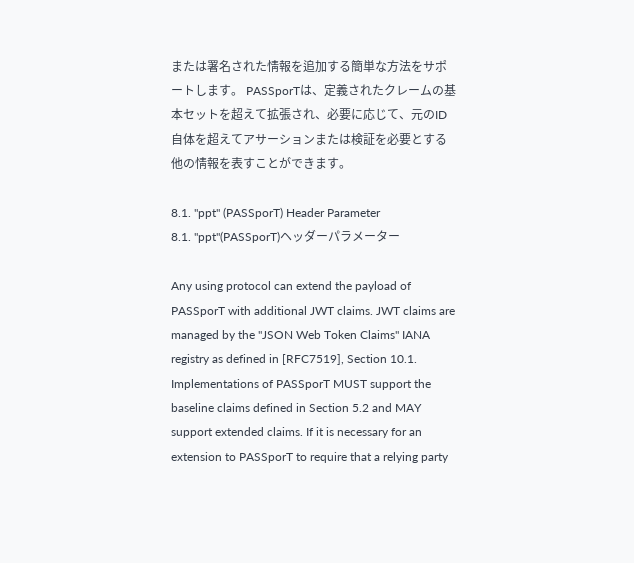または署名された情報を追加する簡単な方法をサポートします。 PASSporTは、定義されたクレームの基本セットを超えて拡張され、必要に応じて、元のID自体を超えてアサーションまたは検証を必要とする他の情報を表すことができます。

8.1. "ppt" (PASSporT) Header Parameter
8.1. "ppt"(PASSporT)ヘッダーパラメーター

Any using protocol can extend the payload of PASSporT with additional JWT claims. JWT claims are managed by the "JSON Web Token Claims" IANA registry as defined in [RFC7519], Section 10.1. Implementations of PASSporT MUST support the baseline claims defined in Section 5.2 and MAY support extended claims. If it is necessary for an extension to PASSporT to require that a relying party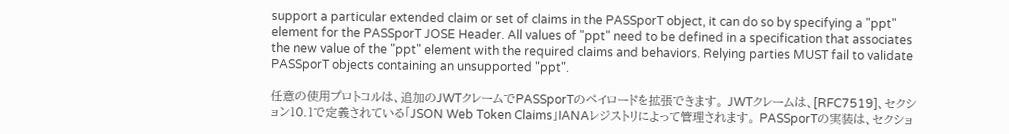support a particular extended claim or set of claims in the PASSporT object, it can do so by specifying a "ppt" element for the PASSporT JOSE Header. All values of "ppt" need to be defined in a specification that associates the new value of the "ppt" element with the required claims and behaviors. Relying parties MUST fail to validate PASSporT objects containing an unsupported "ppt".

任意の使用プロトコルは、追加のJWTクレームでPASSporTのペイロードを拡張できます。 JWTクレームは、[RFC7519]、セクション10.1で定義されている「JSON Web Token Claims」IANAレジストリによって管理されます。 PASSporTの実装は、セクショ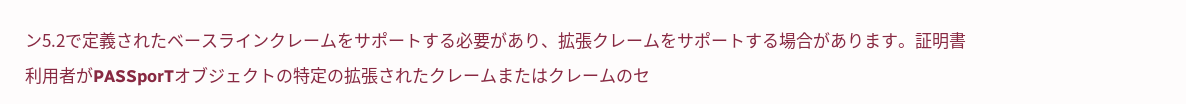ン5.2で定義されたベースラインクレームをサポートする必要があり、拡張クレームをサポートする場合があります。証明書利用者がPASSporTオブジェクトの特定の拡張されたクレームまたはクレームのセ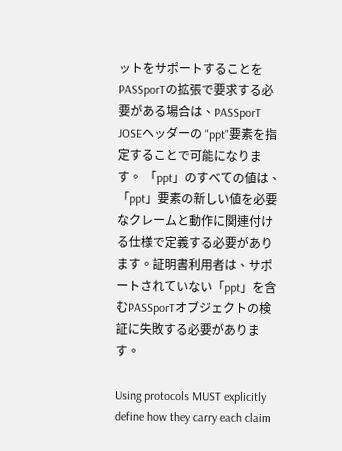ットをサポートすることをPASSporTの拡張で要求する必要がある場合は、PASSporT JOSEヘッダーの "ppt"要素を指定することで可能になります。 「ppt」のすべての値は、「ppt」要素の新しい値を必要なクレームと動作に関連付ける仕様で定義する必要があります。証明書利用者は、サポートされていない「ppt」を含むPASSporTオブジェクトの検証に失敗する必要があります。

Using protocols MUST explicitly define how they carry each claim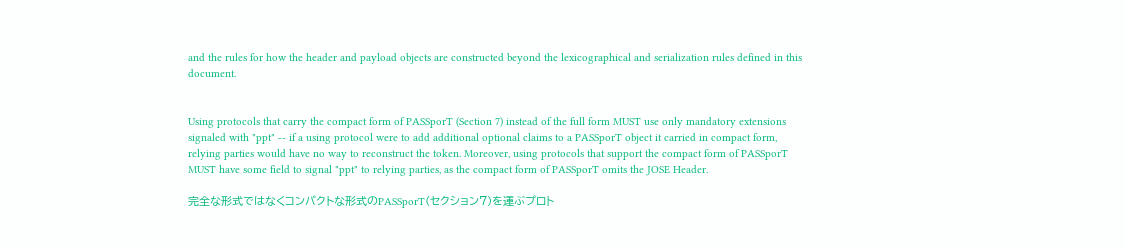and the rules for how the header and payload objects are constructed beyond the lexicographical and serialization rules defined in this document.


Using protocols that carry the compact form of PASSporT (Section 7) instead of the full form MUST use only mandatory extensions signaled with "ppt" -- if a using protocol were to add additional optional claims to a PASSporT object it carried in compact form, relying parties would have no way to reconstruct the token. Moreover, using protocols that support the compact form of PASSporT MUST have some field to signal "ppt" to relying parties, as the compact form of PASSporT omits the JOSE Header.

完全な形式ではなくコンパクトな形式のPASSporT(セクション7)を運ぶプロト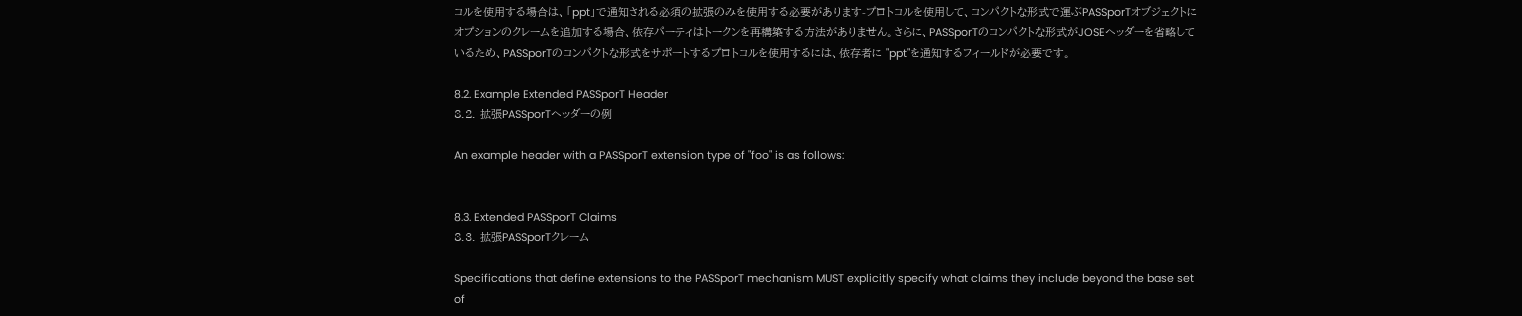コルを使用する場合は、「ppt」で通知される必須の拡張のみを使用する必要があります-プロトコルを使用して、コンパクトな形式で運ぶPASSporTオブジェクトにオプションのクレームを追加する場合、依存パーティはトークンを再構築する方法がありません。さらに、PASSporTのコンパクトな形式がJOSEヘッダーを省略しているため、PASSporTのコンパクトな形式をサポートするプロトコルを使用するには、依存者に "ppt"を通知するフィールドが必要です。

8.2. Example Extended PASSporT Header
8.2. 拡張PASSporTヘッダーの例

An example header with a PASSporT extension type of "foo" is as follows:


8.3. Extended PASSporT Claims
8.3. 拡張PASSporTクレーム

Specifications that define extensions to the PASSporT mechanism MUST explicitly specify what claims they include beyond the base set of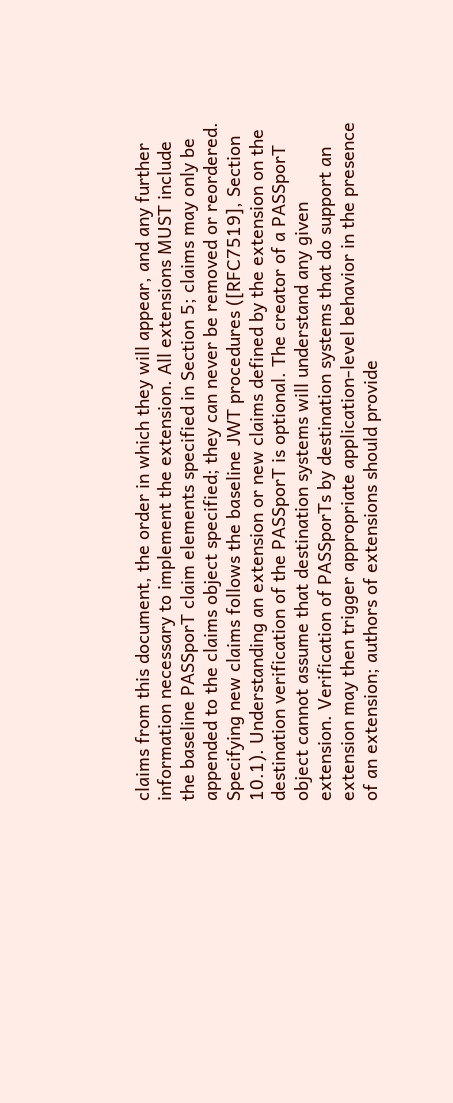claims from this document, the order in which they will appear, and any further information necessary to implement the extension. All extensions MUST include the baseline PASSporT claim elements specified in Section 5; claims may only be appended to the claims object specified; they can never be removed or reordered. Specifying new claims follows the baseline JWT procedures ([RFC7519], Section 10.1). Understanding an extension or new claims defined by the extension on the destination verification of the PASSporT is optional. The creator of a PASSporT object cannot assume that destination systems will understand any given extension. Verification of PASSporTs by destination systems that do support an extension may then trigger appropriate application-level behavior in the presence of an extension; authors of extensions should provide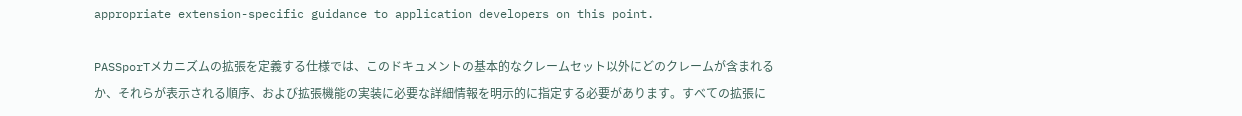appropriate extension-specific guidance to application developers on this point.

PASSporTメカニズムの拡張を定義する仕様では、このドキュメントの基本的なクレームセット以外にどのクレームが含まれるか、それらが表示される順序、および拡張機能の実装に必要な詳細情報を明示的に指定する必要があります。すべての拡張に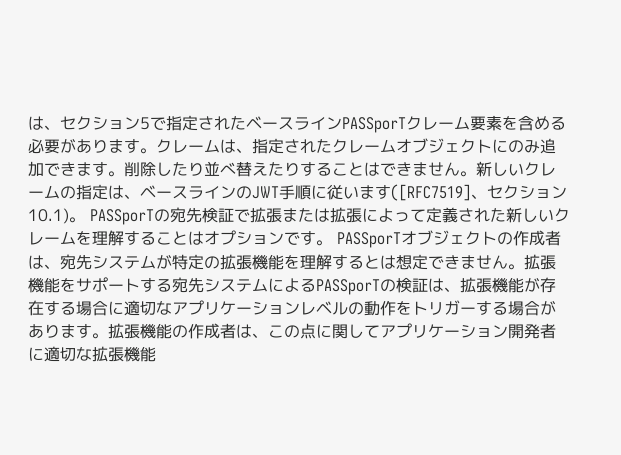は、セクション5で指定されたベースラインPASSporTクレーム要素を含める必要があります。クレームは、指定されたクレームオブジェクトにのみ追加できます。削除したり並べ替えたりすることはできません。新しいクレームの指定は、ベースラインのJWT手順に従います([RFC7519]、セクション10.1)。 PASSporTの宛先検証で拡張または拡張によって定義された新しいクレームを理解することはオプションです。 PASSporTオブジェクトの作成者は、宛先システムが特定の拡張機能を理解するとは想定できません。拡張機能をサポートする宛先システムによるPASSporTの検証は、拡張機能が存在する場合に適切なアプリケーションレベルの動作をトリガーする場合があります。拡張機能の作成者は、この点に関してアプリケーション開発者に適切な拡張機能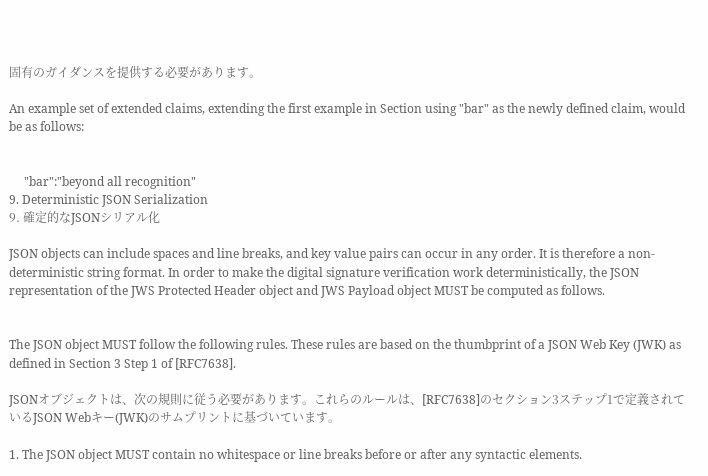固有のガイダンスを提供する必要があります。

An example set of extended claims, extending the first example in Section using "bar" as the newly defined claim, would be as follows:


     "bar":"beyond all recognition"
9. Deterministic JSON Serialization
9. 確定的なJSONシリアル化

JSON objects can include spaces and line breaks, and key value pairs can occur in any order. It is therefore a non-deterministic string format. In order to make the digital signature verification work deterministically, the JSON representation of the JWS Protected Header object and JWS Payload object MUST be computed as follows.


The JSON object MUST follow the following rules. These rules are based on the thumbprint of a JSON Web Key (JWK) as defined in Section 3 Step 1 of [RFC7638].

JSONオブジェクトは、次の規則に従う必要があります。これらのルールは、[RFC7638]のセクション3ステップ1で定義されているJSON Webキー(JWK)のサムプリントに基づいています。

1. The JSON object MUST contain no whitespace or line breaks before or after any syntactic elements.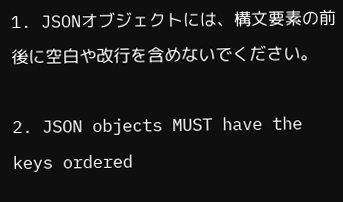1. JSONオブジェクトには、構文要素の前後に空白や改行を含めないでください。

2. JSON objects MUST have the keys ordered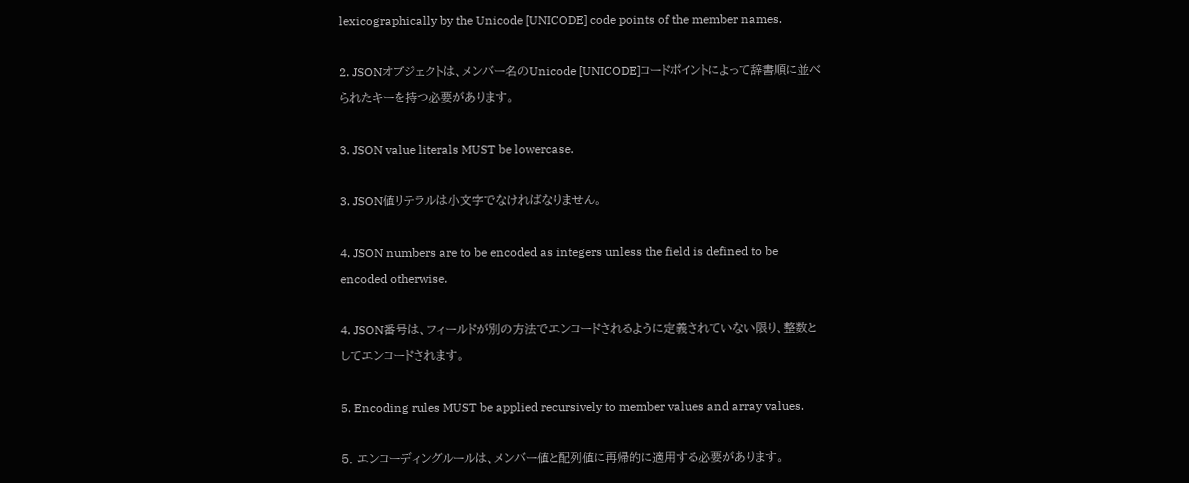lexicographically by the Unicode [UNICODE] code points of the member names.

2. JSONオブジェクトは、メンバー名のUnicode [UNICODE]コードポイントによって辞書順に並べられたキーを持つ必要があります。

3. JSON value literals MUST be lowercase.

3. JSON値リテラルは小文字でなければなりません。

4. JSON numbers are to be encoded as integers unless the field is defined to be encoded otherwise.

4. JSON番号は、フィールドが別の方法でエンコードされるように定義されていない限り、整数としてエンコードされます。

5. Encoding rules MUST be applied recursively to member values and array values.

5. エンコーディングルールは、メンバー値と配列値に再帰的に適用する必要があります。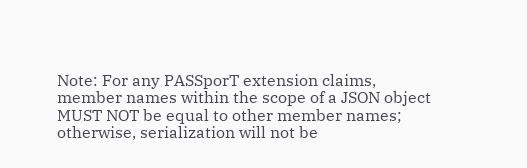Note: For any PASSporT extension claims, member names within the scope of a JSON object MUST NOT be equal to other member names; otherwise, serialization will not be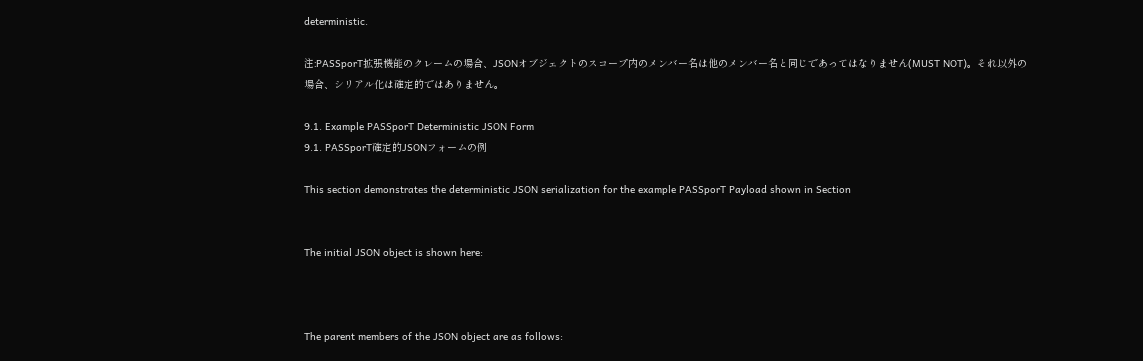deterministic.

注:PASSporT拡張機能のクレームの場合、JSONオブジェクトのスコープ内のメンバー名は他のメンバー名と同じであってはなりません(MUST NOT)。それ以外の場合、シリアル化は確定的ではありません。

9.1. Example PASSporT Deterministic JSON Form
9.1. PASSporT確定的JSONフォームの例

This section demonstrates the deterministic JSON serialization for the example PASSporT Payload shown in Section


The initial JSON object is shown here:



The parent members of the JSON object are as follows: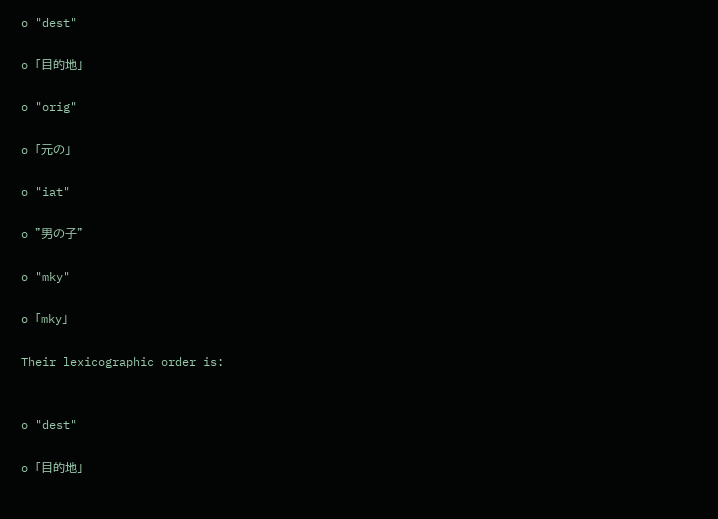o "dest"

o 「目的地」

o "orig"

o 「元の」

o "iat"

o "男の子"

o "mky"

o 「mky」

Their lexicographic order is:


o "dest"

o 「目的地」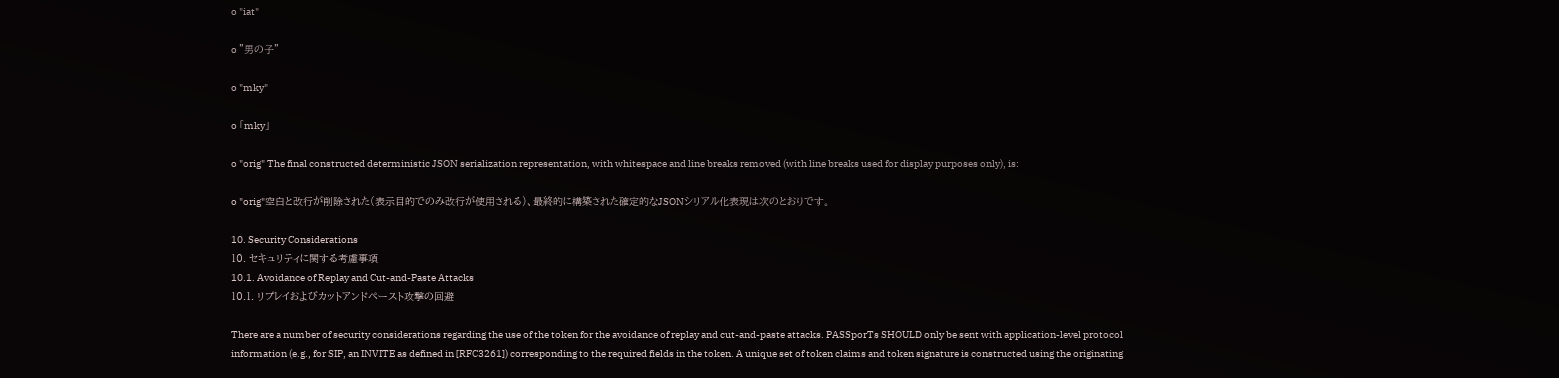o "iat"

o "男の子"

o "mky"

o 「mky」

o "orig" The final constructed deterministic JSON serialization representation, with whitespace and line breaks removed (with line breaks used for display purposes only), is:

o "orig"空白と改行が削除された(表示目的でのみ改行が使用される)、最終的に構築された確定的なJSONシリアル化表現は次のとおりです。

10. Security Considerations
10. セキュリティに関する考慮事項
10.1. Avoidance of Replay and Cut-and-Paste Attacks
10.1. リプレイおよびカットアンドペースト攻撃の回避

There are a number of security considerations regarding the use of the token for the avoidance of replay and cut-and-paste attacks. PASSporTs SHOULD only be sent with application-level protocol information (e.g., for SIP, an INVITE as defined in [RFC3261]) corresponding to the required fields in the token. A unique set of token claims and token signature is constructed using the originating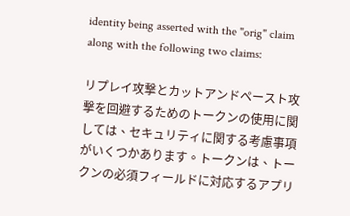identity being asserted with the "orig" claim along with the following two claims:

リプレイ攻撃とカットアンドペースト攻撃を回避するためのトークンの使用に関しては、セキュリティに関する考慮事項がいくつかあります。トークンは、トークンの必須フィールドに対応するアプリ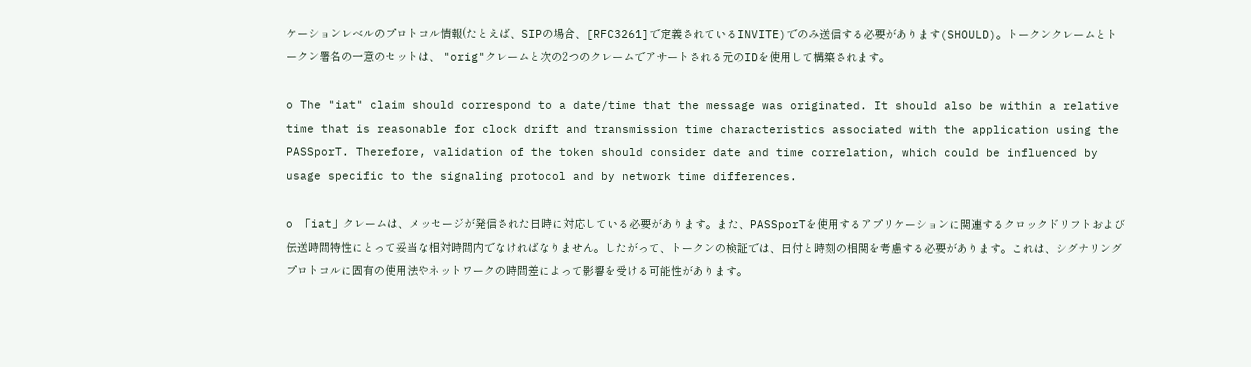ケーションレベルのプロトコル情報(たとえば、SIPの場合、[RFC3261]で定義されているINVITE)でのみ送信する必要があります(SHOULD)。トークンクレームとトークン署名の一意のセットは、 "orig"クレームと次の2つのクレームでアサートされる元のIDを使用して構築されます。

o The "iat" claim should correspond to a date/time that the message was originated. It should also be within a relative time that is reasonable for clock drift and transmission time characteristics associated with the application using the PASSporT. Therefore, validation of the token should consider date and time correlation, which could be influenced by usage specific to the signaling protocol and by network time differences.

o 「iat」クレームは、メッセージが発信された日時に対応している必要があります。また、PASSporTを使用するアプリケーションに関連するクロックドリフトおよび伝送時間特性にとって妥当な相対時間内でなければなりません。したがって、トークンの検証では、日付と時刻の相関を考慮する必要があります。これは、シグナリングプロトコルに固有の使用法やネットワークの時間差によって影響を受ける可能性があります。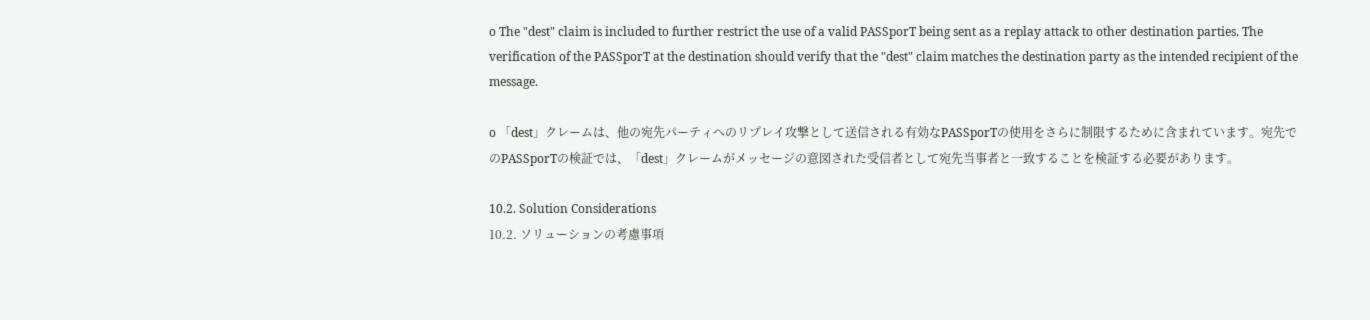o The "dest" claim is included to further restrict the use of a valid PASSporT being sent as a replay attack to other destination parties. The verification of the PASSporT at the destination should verify that the "dest" claim matches the destination party as the intended recipient of the message.

o 「dest」クレームは、他の宛先パーティへのリプレイ攻撃として送信される有効なPASSporTの使用をさらに制限するために含まれています。宛先でのPASSporTの検証では、「dest」クレームがメッセージの意図された受信者として宛先当事者と一致することを検証する必要があります。

10.2. Solution Considerations
10.2. ソリューションの考慮事項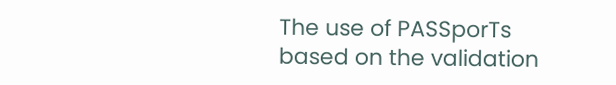The use of PASSporTs based on the validation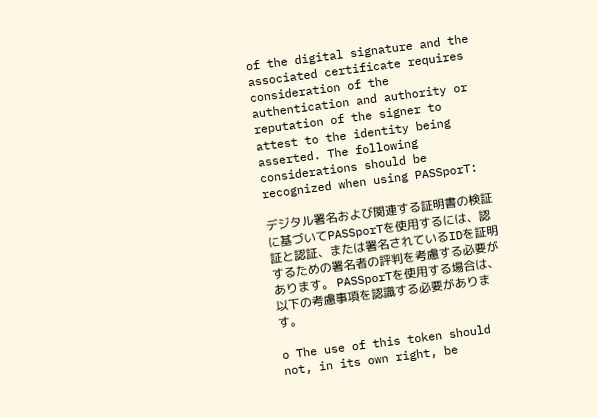of the digital signature and the associated certificate requires consideration of the authentication and authority or reputation of the signer to attest to the identity being asserted. The following considerations should be recognized when using PASSporT:

デジタル署名および関連する証明書の検証に基づいてPASSporTを使用するには、認証と認証、または署名されているIDを証明するための署名者の評判を考慮する必要があります。 PASSporTを使用する場合は、以下の考慮事項を認識する必要があります。

o The use of this token should not, in its own right, be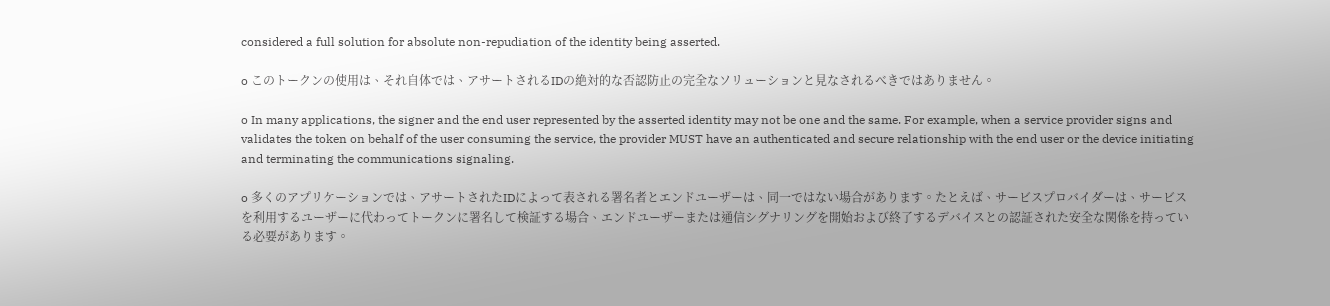considered a full solution for absolute non-repudiation of the identity being asserted.

o このトークンの使用は、それ自体では、アサートされるIDの絶対的な否認防止の完全なソリューションと見なされるべきではありません。

o In many applications, the signer and the end user represented by the asserted identity may not be one and the same. For example, when a service provider signs and validates the token on behalf of the user consuming the service, the provider MUST have an authenticated and secure relationship with the end user or the device initiating and terminating the communications signaling.

o 多くのアプリケーションでは、アサートされたIDによって表される署名者とエンドユーザーは、同一ではない場合があります。たとえば、サービスプロバイダーは、サービスを利用するユーザーに代わってトークンに署名して検証する場合、エンドユーザーまたは通信シグナリングを開始および終了するデバイスとの認証された安全な関係を持っている必要があります。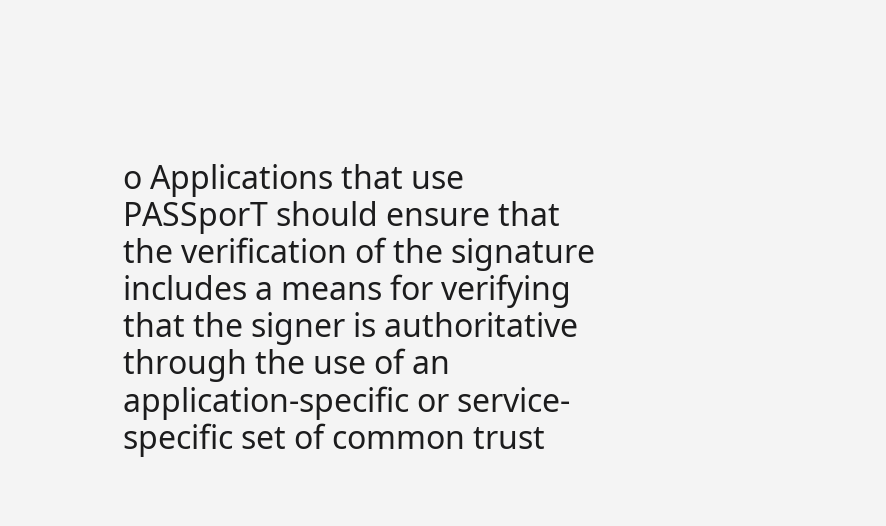o Applications that use PASSporT should ensure that the verification of the signature includes a means for verifying that the signer is authoritative through the use of an application-specific or service-specific set of common trust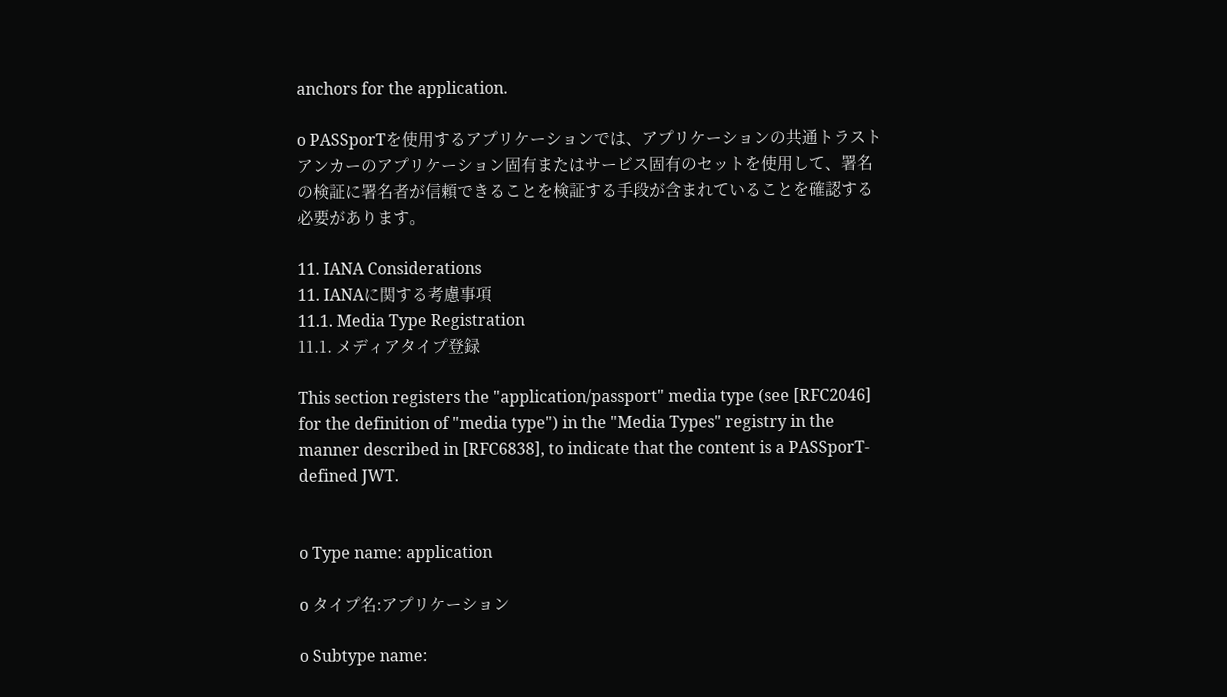anchors for the application.

o PASSporTを使用するアプリケーションでは、アプリケーションの共通トラストアンカーのアプリケーション固有またはサービス固有のセットを使用して、署名の検証に署名者が信頼できることを検証する手段が含まれていることを確認する必要があります。

11. IANA Considerations
11. IANAに関する考慮事項
11.1. Media Type Registration
11.1. メディアタイプ登録

This section registers the "application/passport" media type (see [RFC2046] for the definition of "media type") in the "Media Types" registry in the manner described in [RFC6838], to indicate that the content is a PASSporT-defined JWT.


o Type name: application

o タイプ名:アプリケーション

o Subtype name: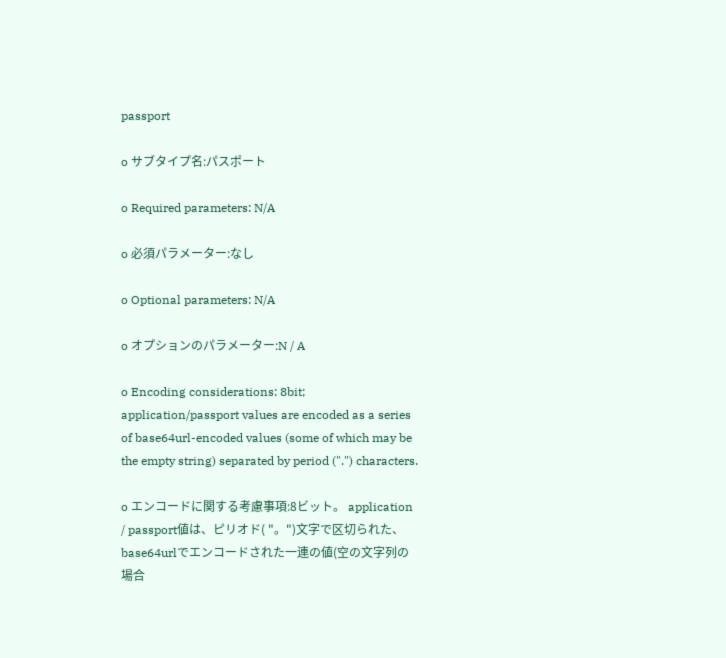passport

o サブタイプ名:パスポート

o Required parameters: N/A

o 必須パラメーター:なし

o Optional parameters: N/A

o オプションのパラメーター:N / A

o Encoding considerations: 8bit; application/passport values are encoded as a series of base64url-encoded values (some of which may be the empty string) separated by period (".") characters.

o エンコードに関する考慮事項:8ビット。 application / passport値は、ピリオド( "。")文字で区切られた、base64urlでエンコードされた一連の値(空の文字列の場合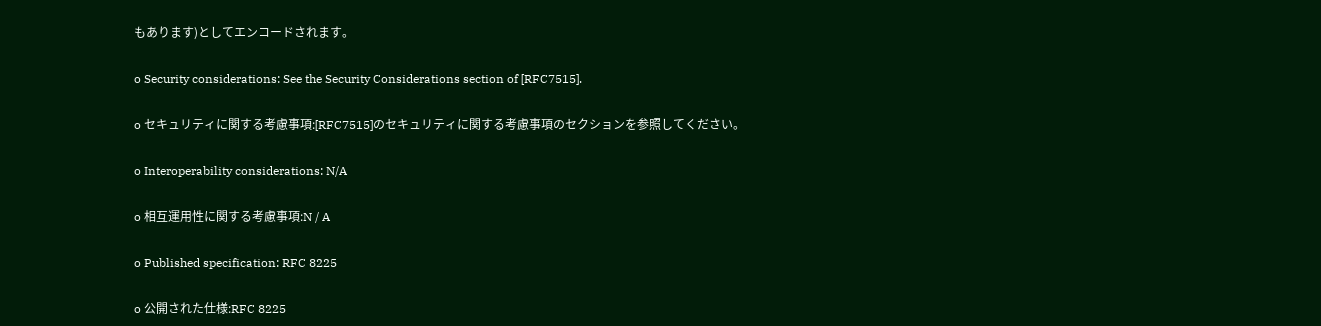もあります)としてエンコードされます。

o Security considerations: See the Security Considerations section of [RFC7515].

o セキュリティに関する考慮事項:[RFC7515]のセキュリティに関する考慮事項のセクションを参照してください。

o Interoperability considerations: N/A

o 相互運用性に関する考慮事項:N / A

o Published specification: RFC 8225

o 公開された仕様:RFC 8225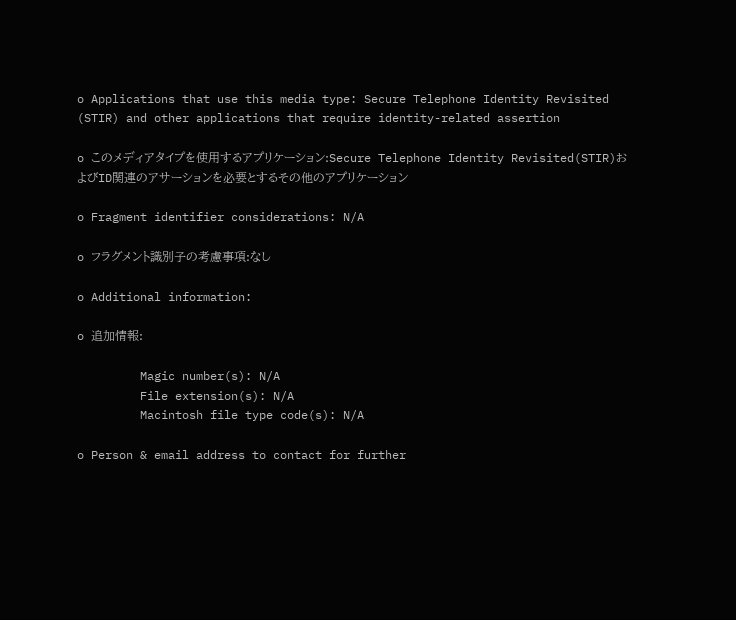o Applications that use this media type: Secure Telephone Identity Revisited (STIR) and other applications that require identity-related assertion

o このメディアタイプを使用するアプリケーション:Secure Telephone Identity Revisited(STIR)およびID関連のアサーションを必要とするその他のアプリケーション

o Fragment identifier considerations: N/A

o フラグメント識別子の考慮事項:なし

o Additional information:

o 追加情報:

         Magic number(s): N/A
         File extension(s): N/A
         Macintosh file type code(s): N/A

o Person & email address to contact for further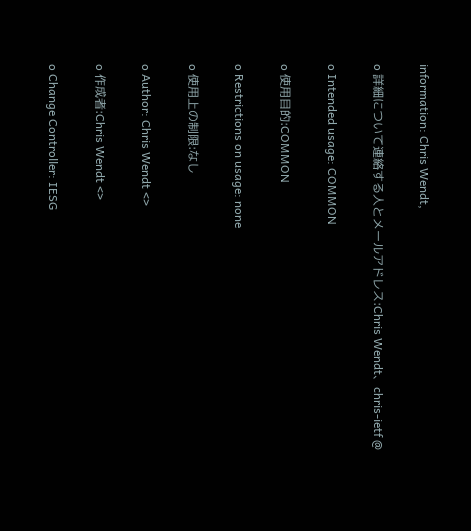information: Chris Wendt,

o 詳細について連絡する人とメールアドレス:Chris Wendt、chris-ietf @

o Intended usage: COMMON

o 使用目的:COMMON

o Restrictions on usage: none

o 使用上の制限:なし

o Author: Chris Wendt <>

o 作成者:Chris Wendt <>

o Change Controller: IESG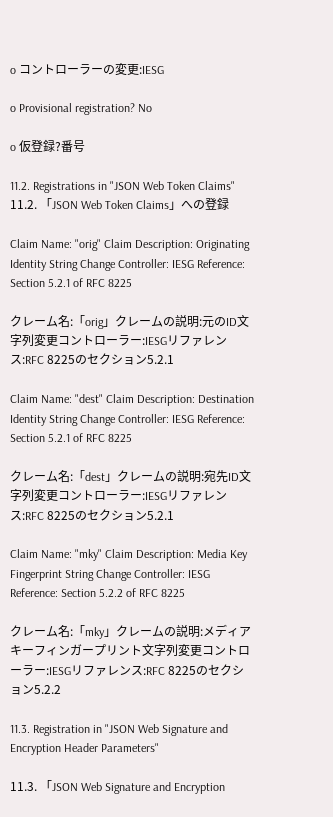o コントローラーの変更:IESG

o Provisional registration? No

o 仮登録?番号

11.2. Registrations in "JSON Web Token Claims"
11.2. 「JSON Web Token Claims」への登録

Claim Name: "orig" Claim Description: Originating Identity String Change Controller: IESG Reference: Section 5.2.1 of RFC 8225

クレーム名:「orig」クレームの説明:元のID文字列変更コントローラー:IESGリファレンス:RFC 8225のセクション5.2.1

Claim Name: "dest" Claim Description: Destination Identity String Change Controller: IESG Reference: Section 5.2.1 of RFC 8225

クレーム名:「dest」クレームの説明:宛先ID文字列変更コントローラー:IESGリファレンス:RFC 8225のセクション5.2.1

Claim Name: "mky" Claim Description: Media Key Fingerprint String Change Controller: IESG Reference: Section 5.2.2 of RFC 8225

クレーム名:「mky」クレームの説明:メディアキーフィンガープリント文字列変更コントローラー:IESGリファレンス:RFC 8225のセクション5.2.2

11.3. Registration in "JSON Web Signature and Encryption Header Parameters"

11.3. 「JSON Web Signature and Encryption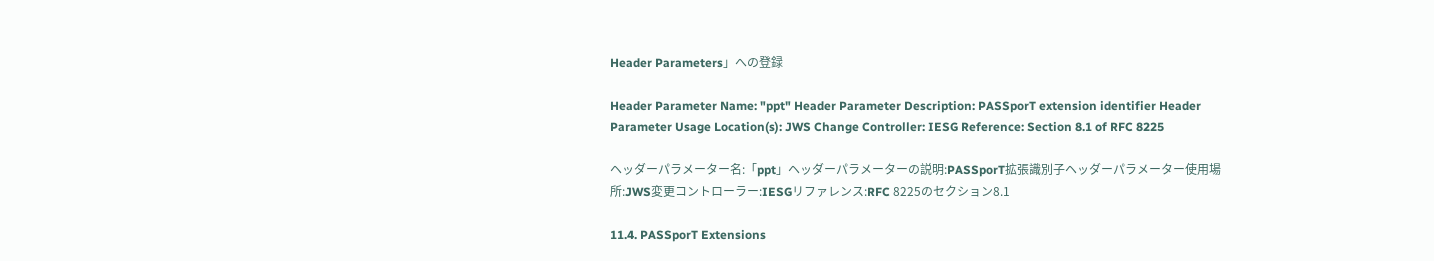Header Parameters」への登録

Header Parameter Name: "ppt" Header Parameter Description: PASSporT extension identifier Header Parameter Usage Location(s): JWS Change Controller: IESG Reference: Section 8.1 of RFC 8225

ヘッダーパラメーター名:「ppt」ヘッダーパラメーターの説明:PASSporT拡張識別子ヘッダーパラメーター使用場所:JWS変更コントローラー:IESGリファレンス:RFC 8225のセクション8.1

11.4. PASSporT Extensions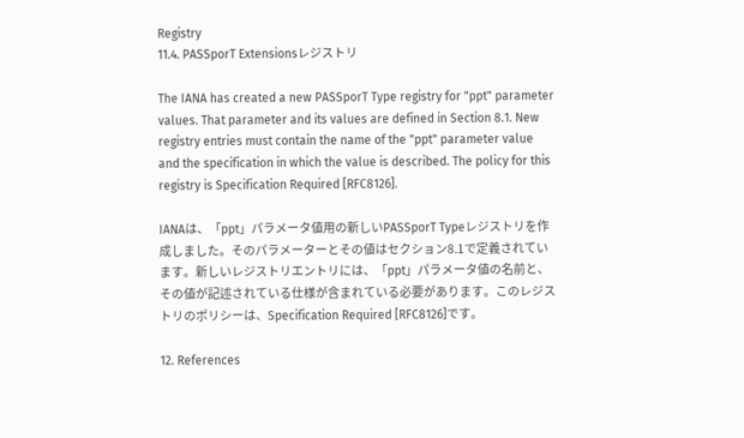Registry
11.4. PASSporT Extensionsレジストリ

The IANA has created a new PASSporT Type registry for "ppt" parameter values. That parameter and its values are defined in Section 8.1. New registry entries must contain the name of the "ppt" parameter value and the specification in which the value is described. The policy for this registry is Specification Required [RFC8126].

IANAは、「ppt」パラメータ値用の新しいPASSporT Typeレジストリを作成しました。そのパラメーターとその値はセクション8.1で定義されています。新しいレジストリエントリには、「ppt」パラメータ値の名前と、その値が記述されている仕様が含まれている必要があります。このレジストリのポリシーは、Specification Required [RFC8126]です。

12. References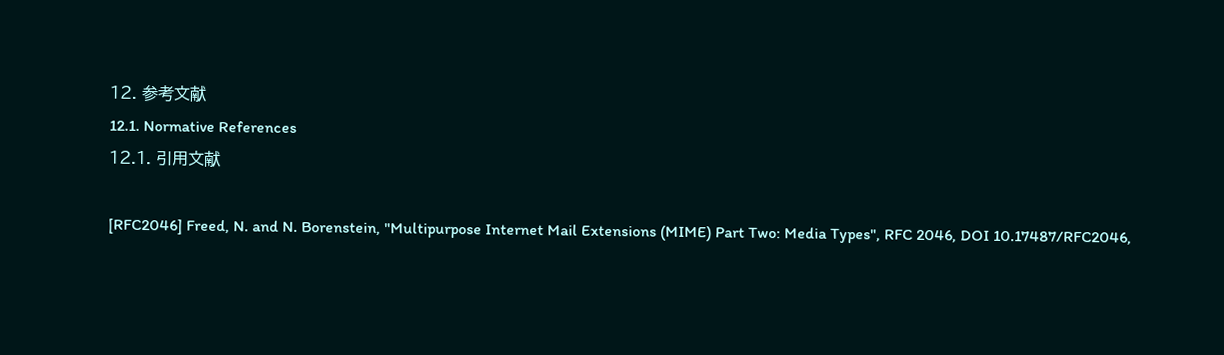12. 参考文献
12.1. Normative References
12.1. 引用文献

[RFC2046] Freed, N. and N. Borenstein, "Multipurpose Internet Mail Extensions (MIME) Part Two: Media Types", RFC 2046, DOI 10.17487/RFC2046,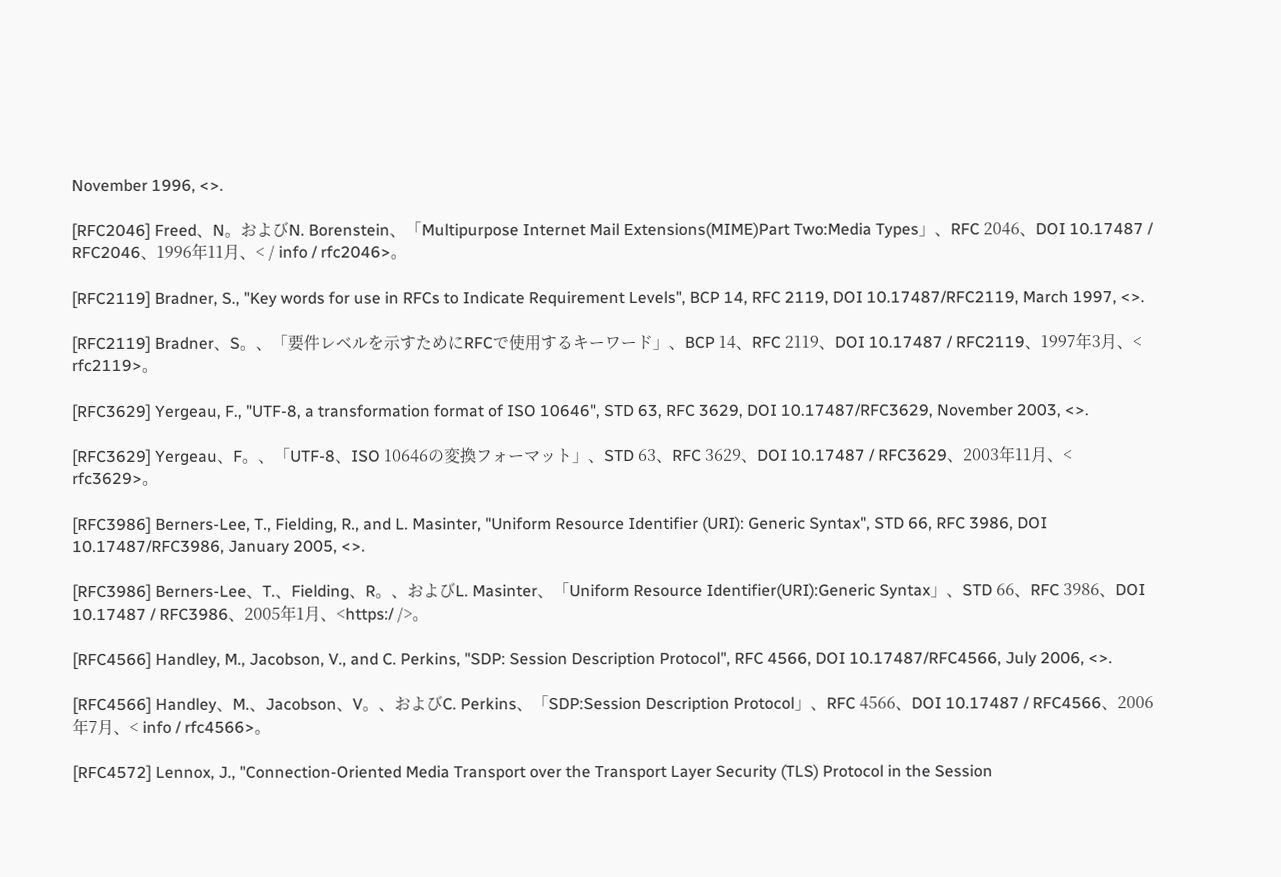November 1996, <>.

[RFC2046] Freed、N。およびN. Borenstein、「Multipurpose Internet Mail Extensions(MIME)Part Two:Media Types」、RFC 2046、DOI 10.17487 / RFC2046、1996年11月、< / info / rfc2046>。

[RFC2119] Bradner, S., "Key words for use in RFCs to Indicate Requirement Levels", BCP 14, RFC 2119, DOI 10.17487/RFC2119, March 1997, <>.

[RFC2119] Bradner、S。、「要件レベルを示すためにRFCで使用するキーワード」、BCP 14、RFC 2119、DOI 10.17487 / RFC2119、1997年3月、< rfc2119>。

[RFC3629] Yergeau, F., "UTF-8, a transformation format of ISO 10646", STD 63, RFC 3629, DOI 10.17487/RFC3629, November 2003, <>.

[RFC3629] Yergeau、F。、「UTF-8、ISO 10646の変換フォーマット」、STD 63、RFC 3629、DOI 10.17487 / RFC3629、2003年11月、< rfc3629>。

[RFC3986] Berners-Lee, T., Fielding, R., and L. Masinter, "Uniform Resource Identifier (URI): Generic Syntax", STD 66, RFC 3986, DOI 10.17487/RFC3986, January 2005, <>.

[RFC3986] Berners-Lee、T.、Fielding、R。、およびL. Masinter、「Uniform Resource Identifier(URI):Generic Syntax」、STD 66、RFC 3986、DOI 10.17487 / RFC3986、2005年1月、<https:/ />。

[RFC4566] Handley, M., Jacobson, V., and C. Perkins, "SDP: Session Description Protocol", RFC 4566, DOI 10.17487/RFC4566, July 2006, <>.

[RFC4566] Handley、M.、Jacobson、V。、およびC. Perkins、「SDP:Session Description Protocol」、RFC 4566、DOI 10.17487 / RFC4566、2006年7月、< info / rfc4566>。

[RFC4572] Lennox, J., "Connection-Oriented Media Transport over the Transport Layer Security (TLS) Protocol in the Session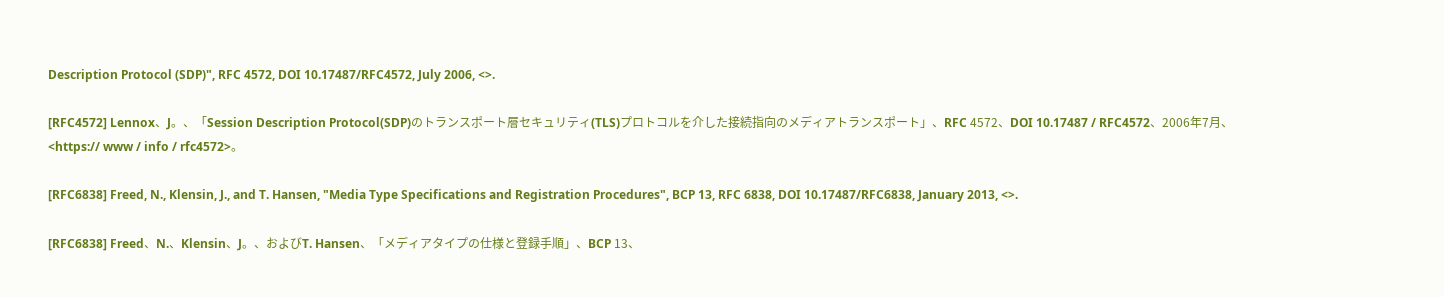Description Protocol (SDP)", RFC 4572, DOI 10.17487/RFC4572, July 2006, <>.

[RFC4572] Lennox、J。、「Session Description Protocol(SDP)のトランスポート層セキュリティ(TLS)プロトコルを介した接続指向のメディアトランスポート」、RFC 4572、DOI 10.17487 / RFC4572、2006年7月、<https:// www / info / rfc4572>。

[RFC6838] Freed, N., Klensin, J., and T. Hansen, "Media Type Specifications and Registration Procedures", BCP 13, RFC 6838, DOI 10.17487/RFC6838, January 2013, <>.

[RFC6838] Freed、N.、Klensin、J。、およびT. Hansen、「メディアタイプの仕様と登録手順」、BCP 13、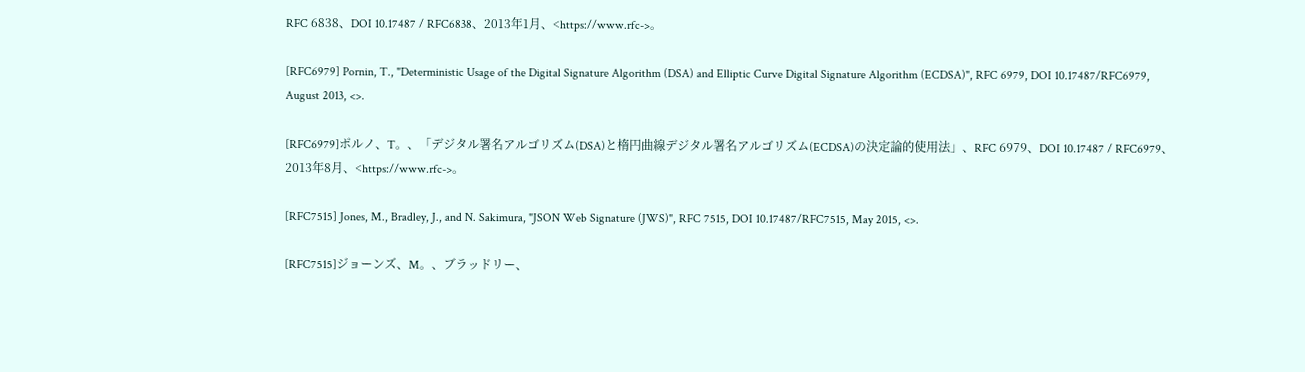RFC 6838、DOI 10.17487 / RFC6838、2013年1月、<https://www.rfc->。

[RFC6979] Pornin, T., "Deterministic Usage of the Digital Signature Algorithm (DSA) and Elliptic Curve Digital Signature Algorithm (ECDSA)", RFC 6979, DOI 10.17487/RFC6979, August 2013, <>.

[RFC6979]ポルノ、T。、「デジタル署名アルゴリズム(DSA)と楕円曲線デジタル署名アルゴリズム(ECDSA)の決定論的使用法」、RFC 6979、DOI 10.17487 / RFC6979、2013年8月、<https://www.rfc->。

[RFC7515] Jones, M., Bradley, J., and N. Sakimura, "JSON Web Signature (JWS)", RFC 7515, DOI 10.17487/RFC7515, May 2015, <>.

[RFC7515]ジョーンズ、M。、ブラッドリー、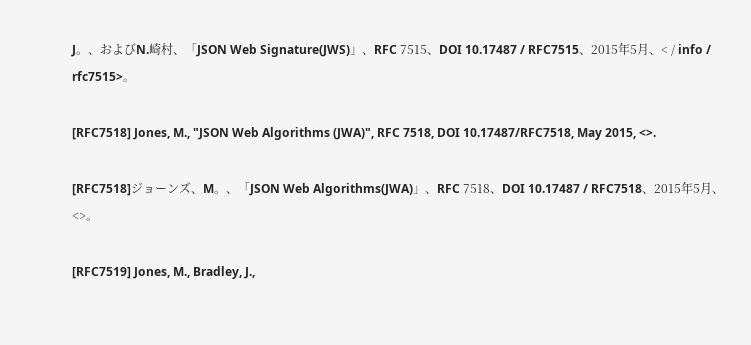J。、およびN.崎村、「JSON Web Signature(JWS)」、RFC 7515、DOI 10.17487 / RFC7515、2015年5月、< / info / rfc7515>。

[RFC7518] Jones, M., "JSON Web Algorithms (JWA)", RFC 7518, DOI 10.17487/RFC7518, May 2015, <>.

[RFC7518]ジョーンズ、M。、「JSON Web Algorithms(JWA)」、RFC 7518、DOI 10.17487 / RFC7518、2015年5月、<>。

[RFC7519] Jones, M., Bradley, J.,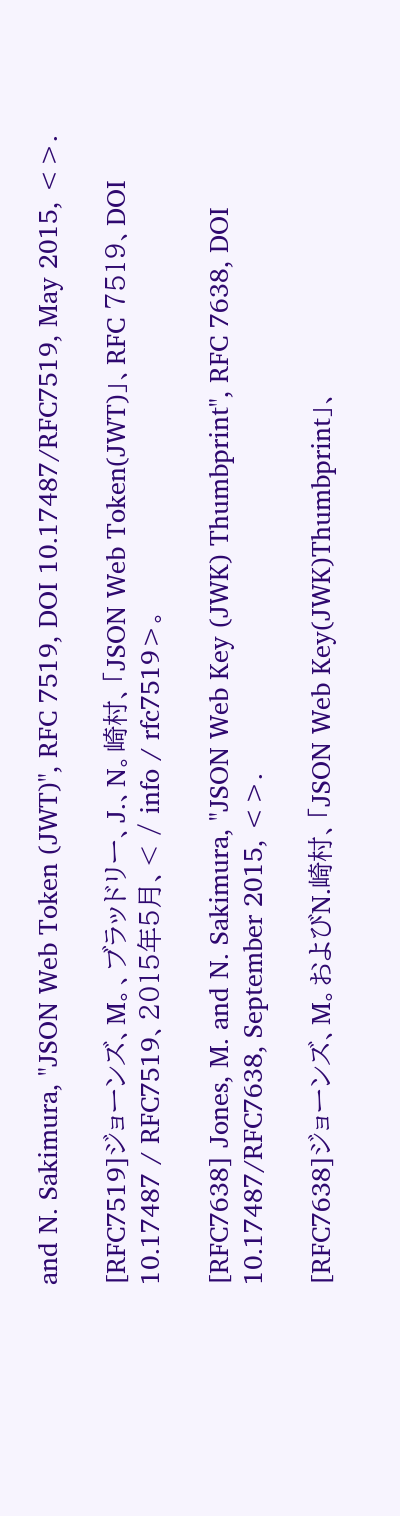and N. Sakimura, "JSON Web Token (JWT)", RFC 7519, DOI 10.17487/RFC7519, May 2015, <>.

[RFC7519]ジョーンズ、M。、ブラッドリー、J.、N。崎村、「JSON Web Token(JWT)」、RFC 7519、DOI 10.17487 / RFC7519、2015年5月、< / info / rfc7519>。

[RFC7638] Jones, M. and N. Sakimura, "JSON Web Key (JWK) Thumbprint", RFC 7638, DOI 10.17487/RFC7638, September 2015, <>.

[RFC7638]ジョーンズ、M。およびN.崎村、「JSON Web Key(JWK)Thumbprint」、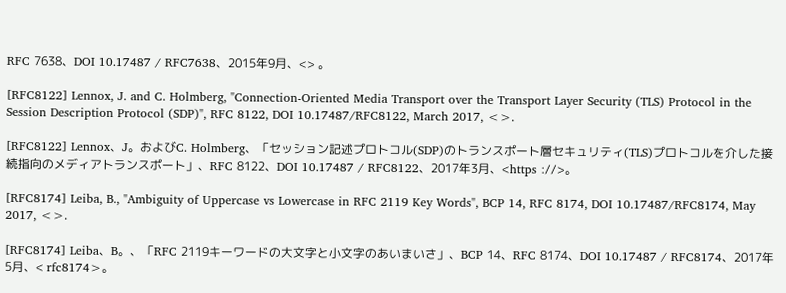RFC 7638、DOI 10.17487 / RFC7638、2015年9月、<> 。

[RFC8122] Lennox, J. and C. Holmberg, "Connection-Oriented Media Transport over the Transport Layer Security (TLS) Protocol in the Session Description Protocol (SDP)", RFC 8122, DOI 10.17487/RFC8122, March 2017, <>.

[RFC8122] Lennox、J。およびC. Holmberg、「セッション記述プロトコル(SDP)のトランスポート層セキュリティ(TLS)プロトコルを介した接続指向のメディアトランスポート」、RFC 8122、DOI 10.17487 / RFC8122、2017年3月、<https ://>。

[RFC8174] Leiba, B., "Ambiguity of Uppercase vs Lowercase in RFC 2119 Key Words", BCP 14, RFC 8174, DOI 10.17487/RFC8174, May 2017, <>.

[RFC8174] Leiba、B。、「RFC 2119キーワードの大文字と小文字のあいまいさ」、BCP 14、RFC 8174、DOI 10.17487 / RFC8174、2017年5月、< rfc8174>。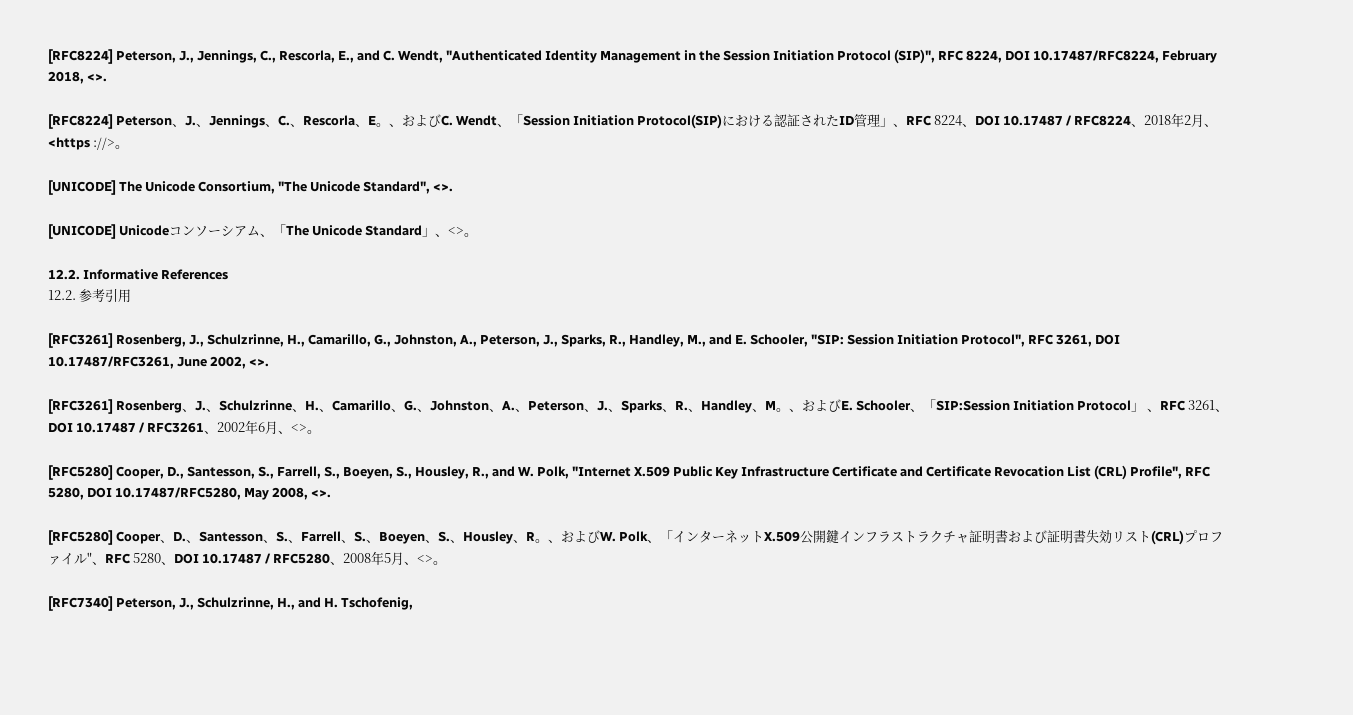[RFC8224] Peterson, J., Jennings, C., Rescorla, E., and C. Wendt, "Authenticated Identity Management in the Session Initiation Protocol (SIP)", RFC 8224, DOI 10.17487/RFC8224, February 2018, <>.

[RFC8224] Peterson、J.、Jennings、C.、Rescorla、E。、およびC. Wendt、「Session Initiation Protocol(SIP)における認証されたID管理」、RFC 8224、DOI 10.17487 / RFC8224、2018年2月、<https ://>。

[UNICODE] The Unicode Consortium, "The Unicode Standard", <>.

[UNICODE] Unicodeコンソーシアム、「The Unicode Standard」、<>。

12.2. Informative References
12.2. 参考引用

[RFC3261] Rosenberg, J., Schulzrinne, H., Camarillo, G., Johnston, A., Peterson, J., Sparks, R., Handley, M., and E. Schooler, "SIP: Session Initiation Protocol", RFC 3261, DOI 10.17487/RFC3261, June 2002, <>.

[RFC3261] Rosenberg、J.、Schulzrinne、H.、Camarillo、G.、Johnston、A.、Peterson、J.、Sparks、R.、Handley、M。、およびE. Schooler、「SIP:Session Initiation Protocol」 、RFC 3261、DOI 10.17487 / RFC3261、2002年6月、<>。

[RFC5280] Cooper, D., Santesson, S., Farrell, S., Boeyen, S., Housley, R., and W. Polk, "Internet X.509 Public Key Infrastructure Certificate and Certificate Revocation List (CRL) Profile", RFC 5280, DOI 10.17487/RFC5280, May 2008, <>.

[RFC5280] Cooper、D.、Santesson、S.、Farrell、S.、Boeyen、S.、Housley、R。、およびW. Polk、「インターネットX.509公開鍵インフラストラクチャ証明書および証明書失効リスト(CRL)プロファイル"、RFC 5280、DOI 10.17487 / RFC5280、2008年5月、<>。

[RFC7340] Peterson, J., Schulzrinne, H., and H. Tschofenig,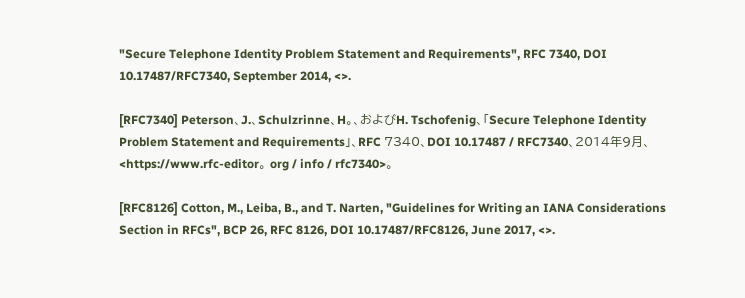"Secure Telephone Identity Problem Statement and Requirements", RFC 7340, DOI 10.17487/RFC7340, September 2014, <>.

[RFC7340] Peterson、J.、Schulzrinne、H。、およびH. Tschofenig、「Secure Telephone Identity Problem Statement and Requirements」、RFC 7340、DOI 10.17487 / RFC7340、2014年9月、<https://www.rfc-editor。 org / info / rfc7340>。

[RFC8126] Cotton, M., Leiba, B., and T. Narten, "Guidelines for Writing an IANA Considerations Section in RFCs", BCP 26, RFC 8126, DOI 10.17487/RFC8126, June 2017, <>.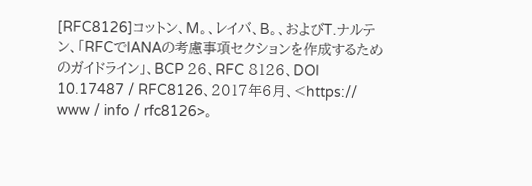[RFC8126]コットン、M。、レイバ、B。、およびT.ナルテン、「RFCでIANAの考慮事項セクションを作成するためのガイドライン」、BCP 26、RFC 8126、DOI 10.17487 / RFC8126、2017年6月、<https:// www / info / rfc8126>。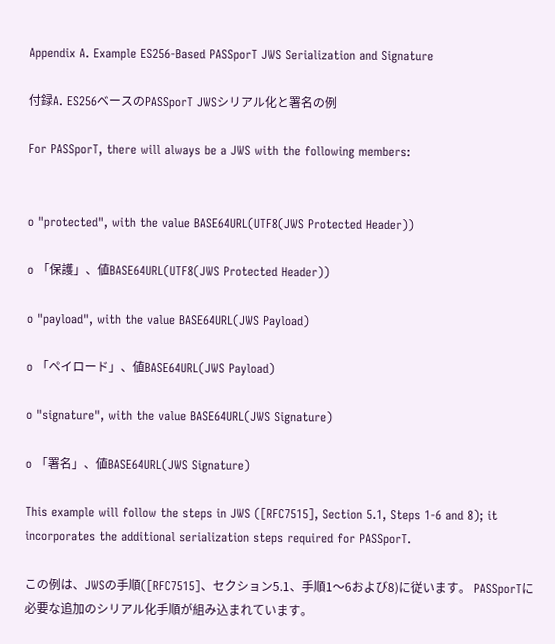Appendix A. Example ES256-Based PASSporT JWS Serialization and Signature

付録A. ES256ベースのPASSporT JWSシリアル化と署名の例

For PASSporT, there will always be a JWS with the following members:


o "protected", with the value BASE64URL(UTF8(JWS Protected Header))

o 「保護」、値BASE64URL(UTF8(JWS Protected Header))

o "payload", with the value BASE64URL(JWS Payload)

o 「ペイロード」、値BASE64URL(JWS Payload)

o "signature", with the value BASE64URL(JWS Signature)

o 「署名」、値BASE64URL(JWS Signature)

This example will follow the steps in JWS ([RFC7515], Section 5.1, Steps 1-6 and 8); it incorporates the additional serialization steps required for PASSporT.

この例は、JWSの手順([RFC7515]、セクション5.1、手順1〜6および8)に従います。 PASSporTに必要な追加のシリアル化手順が組み込まれています。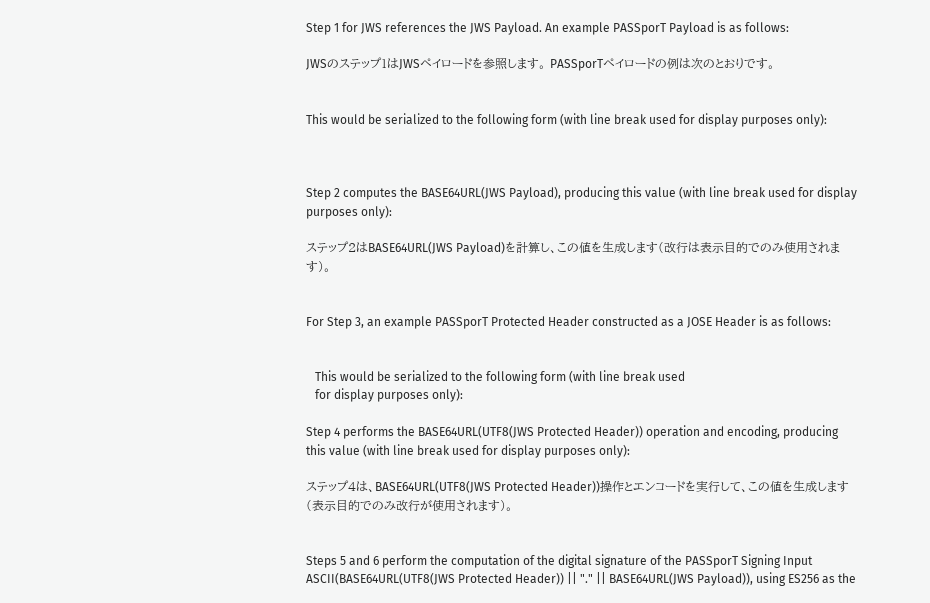Step 1 for JWS references the JWS Payload. An example PASSporT Payload is as follows:

JWSのステップ1はJWSペイロードを参照します。 PASSporTペイロードの例は次のとおりです。


This would be serialized to the following form (with line break used for display purposes only):



Step 2 computes the BASE64URL(JWS Payload), producing this value (with line break used for display purposes only):

ステップ2はBASE64URL(JWS Payload)を計算し、この値を生成します(改行は表示目的でのみ使用されます)。


For Step 3, an example PASSporT Protected Header constructed as a JOSE Header is as follows:


   This would be serialized to the following form (with line break used
   for display purposes only):

Step 4 performs the BASE64URL(UTF8(JWS Protected Header)) operation and encoding, producing this value (with line break used for display purposes only):

ステップ4は、BASE64URL(UTF8(JWS Protected Header))操作とエンコードを実行して、この値を生成します(表示目的でのみ改行が使用されます)。


Steps 5 and 6 perform the computation of the digital signature of the PASSporT Signing Input ASCII(BASE64URL(UTF8(JWS Protected Header)) || "." || BASE64URL(JWS Payload)), using ES256 as the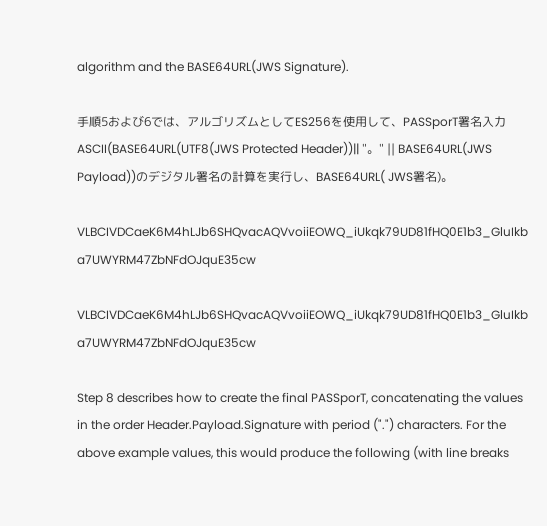algorithm and the BASE64URL(JWS Signature).

手順5および6では、アルゴリズムとしてES256を使用して、PASSporT署名入力ASCII(BASE64URL(UTF8(JWS Protected Header))|| "。" || BASE64URL(JWS Payload))のデジタル署名の計算を実行し、BASE64URL( JWS署名)。

VLBCIVDCaeK6M4hLJb6SHQvacAQVvoiiEOWQ_iUkqk79UD81fHQ0E1b3_GluIkb a7UWYRM47ZbNFdOJquE35cw

VLBCIVDCaeK6M4hLJb6SHQvacAQVvoiiEOWQ_iUkqk79UD81fHQ0E1b3_GluIkb a7UWYRM47ZbNFdOJquE35cw

Step 8 describes how to create the final PASSporT, concatenating the values in the order Header.Payload.Signature with period (".") characters. For the above example values, this would produce the following (with line breaks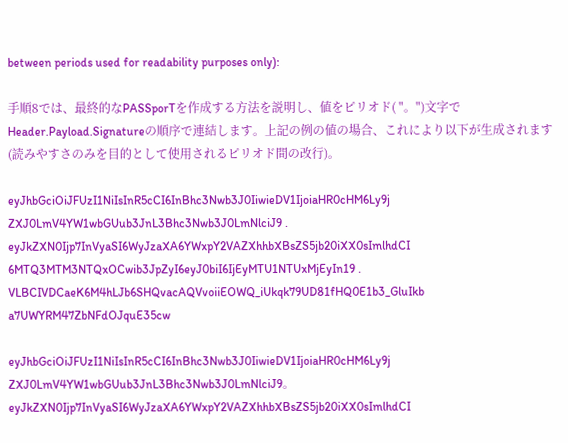between periods used for readability purposes only):

手順8では、最終的なPASSporTを作成する方法を説明し、値をピリオド( "。")文字でHeader.Payload.Signatureの順序で連結します。上記の例の値の場合、これにより以下が生成されます(読みやすさのみを目的として使用されるピリオド間の改行)。

eyJhbGciOiJFUzI1NiIsInR5cCI6InBhc3Nwb3J0IiwieDV1IjoiaHR0cHM6Ly9j ZXJ0LmV4YW1wbGUub3JnL3Bhc3Nwb3J0LmNlciJ9 . eyJkZXN0Ijp7InVyaSI6WyJzaXA6YWxpY2VAZXhhbXBsZS5jb20iXX0sImlhdCI 6MTQ3MTM3NTQxOCwib3JpZyI6eyJ0biI6IjEyMTU1NTUxMjEyIn19 . VLBCIVDCaeK6M4hLJb6SHQvacAQVvoiiEOWQ_iUkqk79UD81fHQ0E1b3_GluIkb a7UWYRM47ZbNFdOJquE35cw

eyJhbGciOiJFUzI1NiIsInR5cCI6InBhc3Nwb3J0IiwieDV1IjoiaHR0cHM6Ly9j ZXJ0LmV4YW1wbGUub3JnL3Bhc3Nwb3J0LmNlciJ9。 eyJkZXN0Ijp7InVyaSI6WyJzaXA6YWxpY2VAZXhhbXBsZS5jb20iXX0sImlhdCI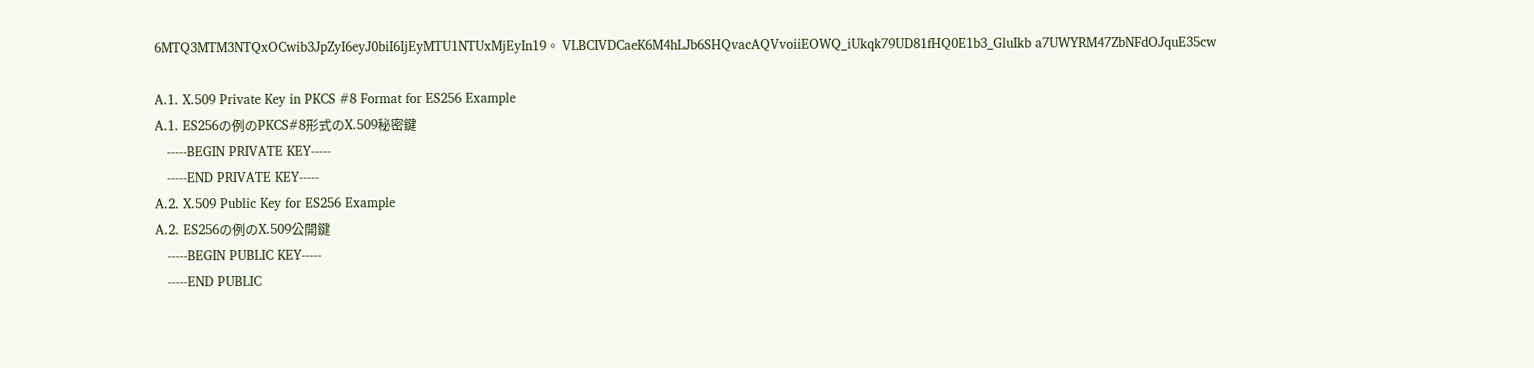6MTQ3MTM3NTQxOCwib3JpZyI6eyJ0biI6IjEyMTU1NTUxMjEyIn19。 VLBCIVDCaeK6M4hLJb6SHQvacAQVvoiiEOWQ_iUkqk79UD81fHQ0E1b3_GluIkb a7UWYRM47ZbNFdOJquE35cw

A.1. X.509 Private Key in PKCS #8 Format for ES256 Example
A.1. ES256の例のPKCS#8形式のX.509秘密鍵
   -----BEGIN PRIVATE KEY-----
   -----END PRIVATE KEY-----
A.2. X.509 Public Key for ES256 Example
A.2. ES256の例のX.509公開鍵
   -----BEGIN PUBLIC KEY-----
   -----END PUBLIC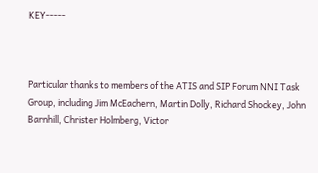KEY-----



Particular thanks to members of the ATIS and SIP Forum NNI Task Group, including Jim McEachern, Martin Dolly, Richard Shockey, John Barnhill, Christer Holmberg, Victor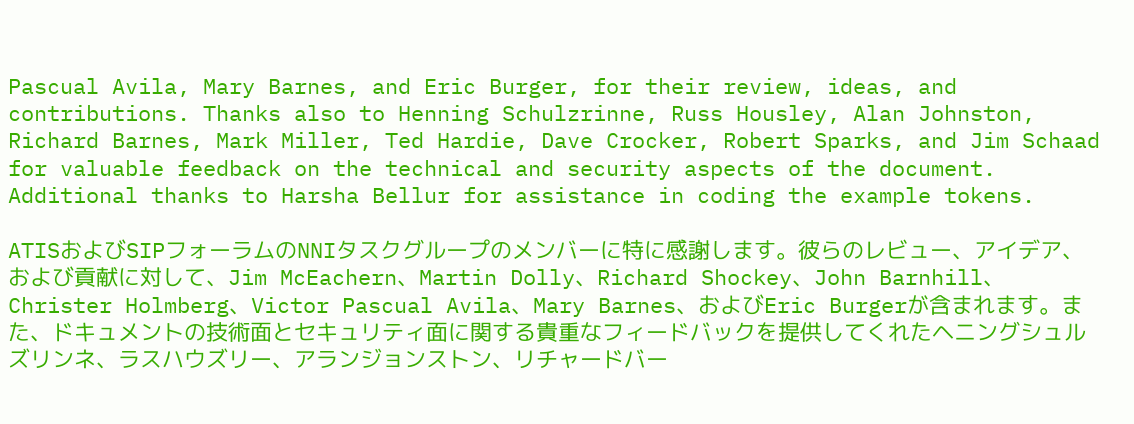Pascual Avila, Mary Barnes, and Eric Burger, for their review, ideas, and contributions. Thanks also to Henning Schulzrinne, Russ Housley, Alan Johnston, Richard Barnes, Mark Miller, Ted Hardie, Dave Crocker, Robert Sparks, and Jim Schaad for valuable feedback on the technical and security aspects of the document. Additional thanks to Harsha Bellur for assistance in coding the example tokens.

ATISおよびSIPフォーラムのNNIタスクグループのメンバーに特に感謝します。彼らのレビュー、アイデア、および貢献に対して、Jim McEachern、Martin Dolly、Richard Shockey、John Barnhill、Christer Holmberg、Victor Pascual Avila、Mary Barnes、およびEric Burgerが含まれます。また、ドキュメントの技術面とセキュリティ面に関する貴重なフィードバックを提供してくれたヘニングシュルズリンネ、ラスハウズリー、アランジョンストン、リチャードバー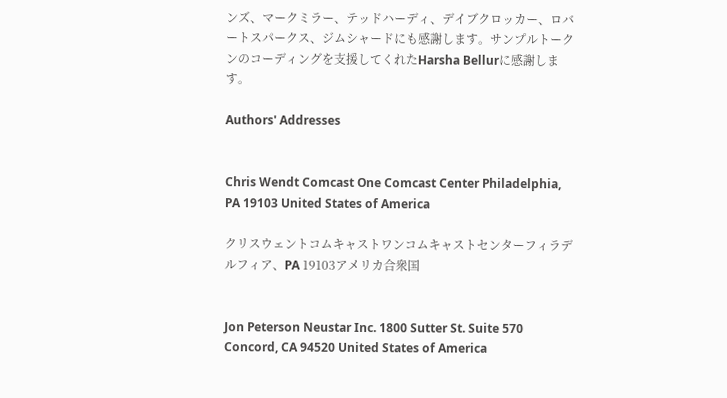ンズ、マークミラー、テッドハーディ、デイブクロッカー、ロバートスパークス、ジムシャードにも感謝します。サンプルトークンのコーディングを支援してくれたHarsha Bellurに感謝します。

Authors' Addresses


Chris Wendt Comcast One Comcast Center Philadelphia, PA 19103 United States of America

クリスウェントコムキャストワンコムキャストセンターフィラデルフィア、PA 19103アメリカ合衆国


Jon Peterson Neustar Inc. 1800 Sutter St. Suite 570 Concord, CA 94520 United States of America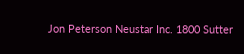Jon Peterson Neustar Inc. 1800 Sutter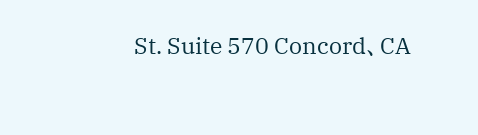St. Suite 570 Concord、CA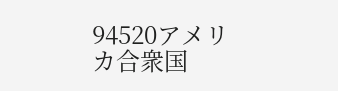94520アメリカ合衆国